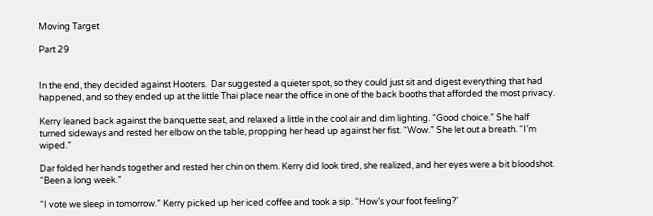Moving Target

Part 29


In the end, they decided against Hooters.  Dar suggested a quieter spot, so they could just sit and digest everything that had happened, and so they ended up at the little Thai place near the office in one of the back booths that afforded the most privacy.

Kerry leaned back against the banquette seat, and relaxed a little in the cool air and dim lighting. “Good choice.” She half turned sideways and rested her elbow on the table, propping her head up against her fist. “Wow.” She let out a breath. “I’m wiped.”

Dar folded her hands together and rested her chin on them. Kerry did look tired, she realized, and her eyes were a bit bloodshot. “Been a long week.”

“I vote we sleep in tomorrow.” Kerry picked up her iced coffee and took a sip. “How’s your foot feeling?’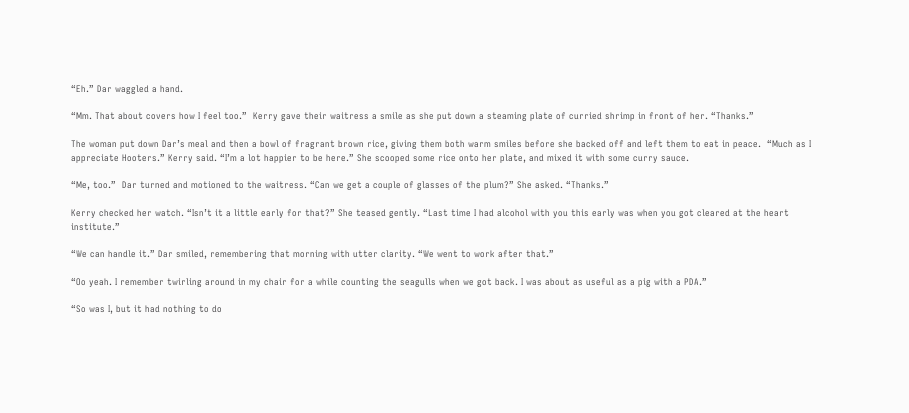“Eh.” Dar waggled a hand.

“Mm. That about covers how I feel too.”  Kerry gave their waitress a smile as she put down a steaming plate of curried shrimp in front of her. “Thanks.”

The woman put down Dar’s meal and then a bowl of fragrant brown rice, giving them both warm smiles before she backed off and left them to eat in peace.  “Much as I appreciate Hooters.” Kerry said. “I’m a lot happier to be here.” She scooped some rice onto her plate, and mixed it with some curry sauce.

“Me, too.”  Dar turned and motioned to the waitress. “Can we get a couple of glasses of the plum?” She asked. “Thanks.”

Kerry checked her watch. “Isn’t it a little early for that?” She teased gently. “Last time I had alcohol with you this early was when you got cleared at the heart institute.”

“We can handle it.” Dar smiled, remembering that morning with utter clarity. “We went to work after that.”

“Oo yeah. I remember twirling around in my chair for a while counting the seagulls when we got back. I was about as useful as a pig with a PDA.”

“So was I, but it had nothing to do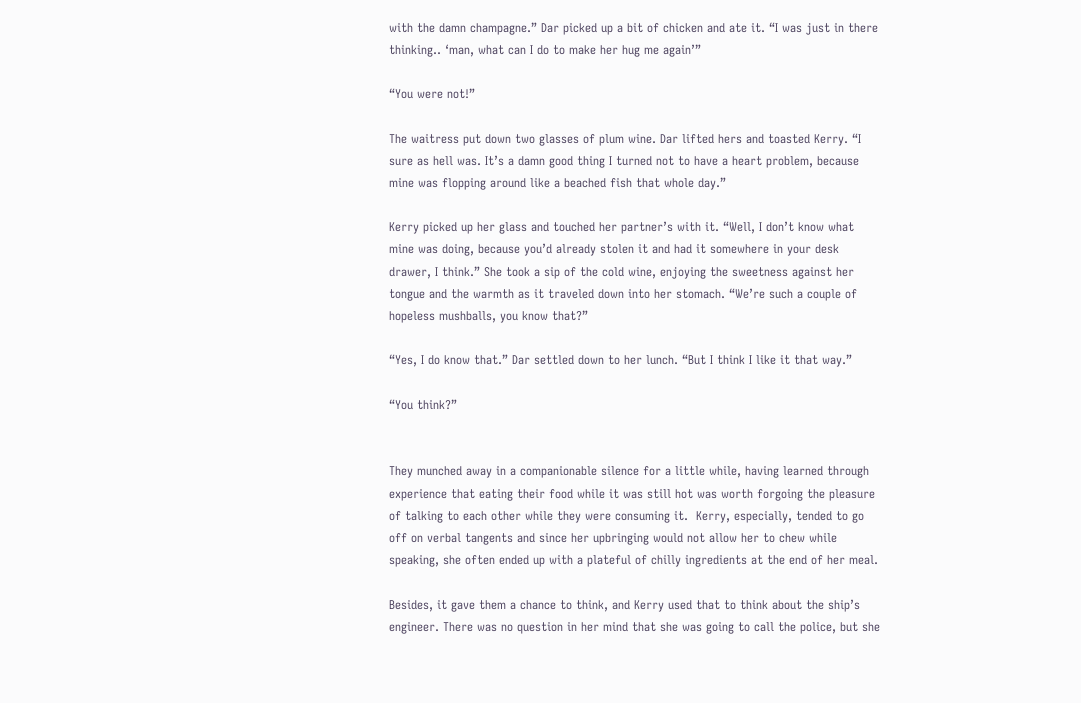with the damn champagne.” Dar picked up a bit of chicken and ate it. “I was just in there thinking.. ‘man, what can I do to make her hug me again’”

“You were not!”

The waitress put down two glasses of plum wine. Dar lifted hers and toasted Kerry. “I sure as hell was. It’s a damn good thing I turned not to have a heart problem, because mine was flopping around like a beached fish that whole day.”

Kerry picked up her glass and touched her partner’s with it. “Well, I don’t know what mine was doing, because you’d already stolen it and had it somewhere in your desk drawer, I think.” She took a sip of the cold wine, enjoying the sweetness against her tongue and the warmth as it traveled down into her stomach. “We’re such a couple of hopeless mushballs, you know that?”

“Yes, I do know that.” Dar settled down to her lunch. “But I think I like it that way.”

“You think?”


They munched away in a companionable silence for a little while, having learned through experience that eating their food while it was still hot was worth forgoing the pleasure of talking to each other while they were consuming it.  Kerry, especially, tended to go off on verbal tangents and since her upbringing would not allow her to chew while speaking, she often ended up with a plateful of chilly ingredients at the end of her meal.

Besides, it gave them a chance to think, and Kerry used that to think about the ship’s engineer. There was no question in her mind that she was going to call the police, but she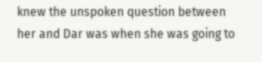knew the unspoken question between her and Dar was when she was going to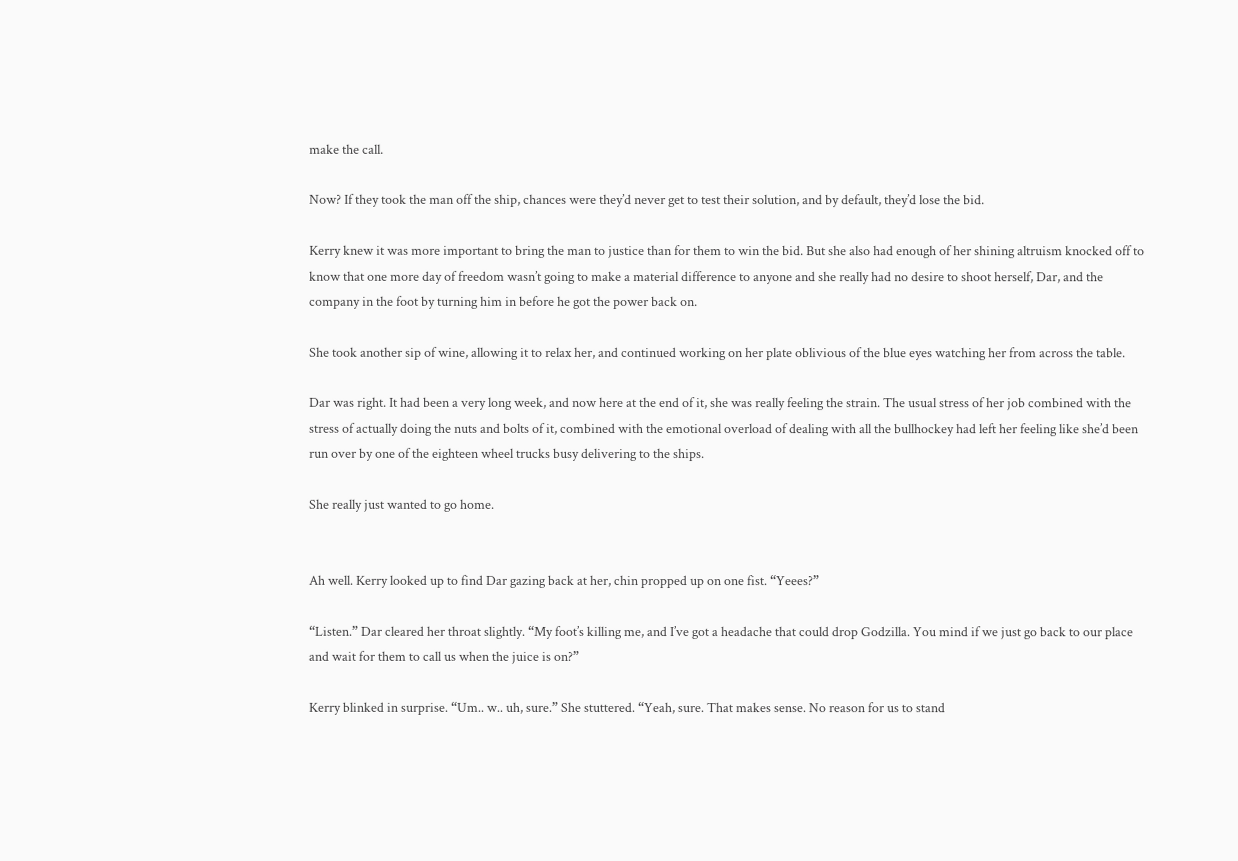make the call.

Now? If they took the man off the ship, chances were they’d never get to test their solution, and by default, they’d lose the bid.

Kerry knew it was more important to bring the man to justice than for them to win the bid. But she also had enough of her shining altruism knocked off to know that one more day of freedom wasn’t going to make a material difference to anyone and she really had no desire to shoot herself, Dar, and the company in the foot by turning him in before he got the power back on.

She took another sip of wine, allowing it to relax her, and continued working on her plate oblivious of the blue eyes watching her from across the table.

Dar was right. It had been a very long week, and now here at the end of it, she was really feeling the strain. The usual stress of her job combined with the stress of actually doing the nuts and bolts of it, combined with the emotional overload of dealing with all the bullhockey had left her feeling like she’d been run over by one of the eighteen wheel trucks busy delivering to the ships.

She really just wanted to go home.


Ah well. Kerry looked up to find Dar gazing back at her, chin propped up on one fist. “Yeees?”

“Listen.” Dar cleared her throat slightly. “My foot’s killing me, and I’ve got a headache that could drop Godzilla. You mind if we just go back to our place and wait for them to call us when the juice is on?”

Kerry blinked in surprise. “Um.. w.. uh, sure.” She stuttered. “Yeah, sure. That makes sense. No reason for us to stand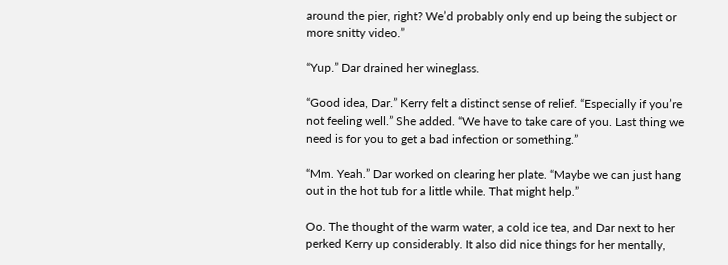around the pier, right? We’d probably only end up being the subject or more snitty video.”

“Yup.” Dar drained her wineglass.

“Good idea, Dar.” Kerry felt a distinct sense of relief. “Especially if you’re not feeling well.” She added. “We have to take care of you. Last thing we need is for you to get a bad infection or something.”

“Mm. Yeah.” Dar worked on clearing her plate. “Maybe we can just hang out in the hot tub for a little while. That might help.”

Oo. The thought of the warm water, a cold ice tea, and Dar next to her perked Kerry up considerably. It also did nice things for her mentally,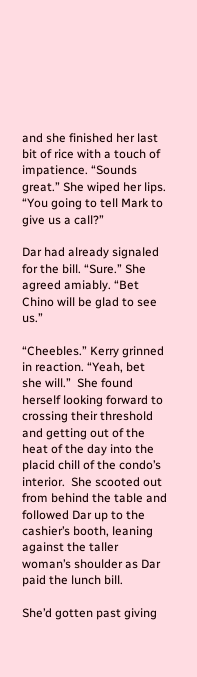and she finished her last bit of rice with a touch of impatience. “Sounds great.” She wiped her lips. “You going to tell Mark to give us a call?”

Dar had already signaled for the bill. “Sure.” She agreed amiably. “Bet Chino will be glad to see us.”

“Cheebles.” Kerry grinned in reaction. “Yeah, bet she will.”  She found herself looking forward to crossing their threshold and getting out of the heat of the day into the placid chill of the condo’s interior.  She scooted out from behind the table and followed Dar up to the cashier’s booth, leaning against the taller woman’s shoulder as Dar paid the lunch bill.

She’d gotten past giving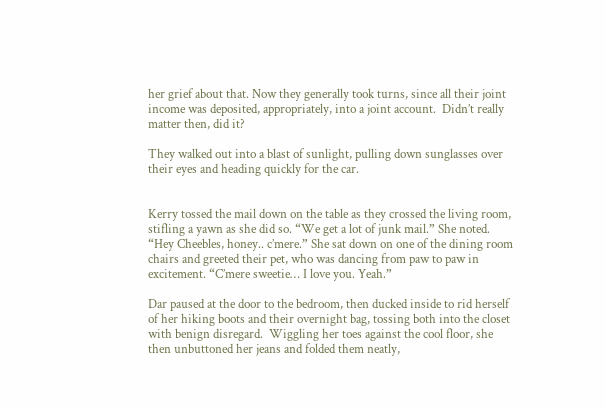her grief about that. Now they generally took turns, since all their joint income was deposited, appropriately, into a joint account.  Didn’t really matter then, did it?

They walked out into a blast of sunlight, pulling down sunglasses over their eyes and heading quickly for the car.


Kerry tossed the mail down on the table as they crossed the living room, stifling a yawn as she did so. “We get a lot of junk mail.” She noted. “Hey Cheebles, honey.. c’mere.” She sat down on one of the dining room chairs and greeted their pet, who was dancing from paw to paw in excitement. “C’mere sweetie… I love you. Yeah.”

Dar paused at the door to the bedroom, then ducked inside to rid herself of her hiking boots and their overnight bag, tossing both into the closet with benign disregard.  Wiggling her toes against the cool floor, she then unbuttoned her jeans and folded them neatly,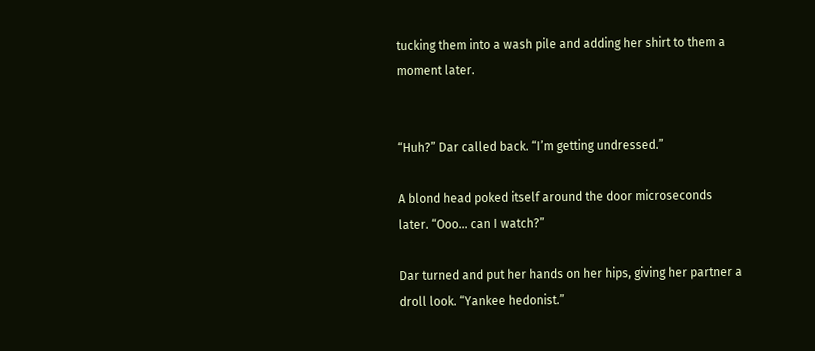tucking them into a wash pile and adding her shirt to them a moment later.


“Huh?” Dar called back. “I’m getting undressed.”

A blond head poked itself around the door microseconds later. “Ooo… can I watch?”

Dar turned and put her hands on her hips, giving her partner a droll look. “Yankee hedonist.”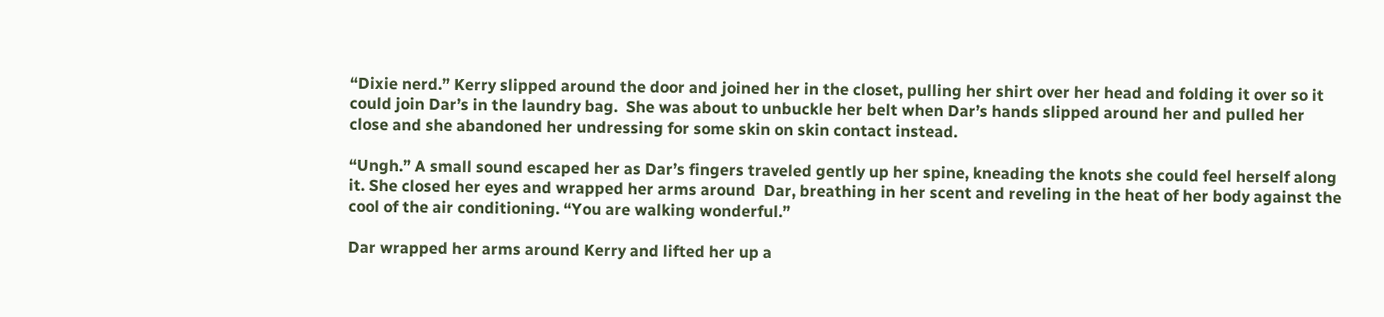“Dixie nerd.” Kerry slipped around the door and joined her in the closet, pulling her shirt over her head and folding it over so it could join Dar’s in the laundry bag.  She was about to unbuckle her belt when Dar’s hands slipped around her and pulled her close and she abandoned her undressing for some skin on skin contact instead.

“Ungh.” A small sound escaped her as Dar’s fingers traveled gently up her spine, kneading the knots she could feel herself along it. She closed her eyes and wrapped her arms around  Dar, breathing in her scent and reveling in the heat of her body against the cool of the air conditioning. “You are walking wonderful.”

Dar wrapped her arms around Kerry and lifted her up a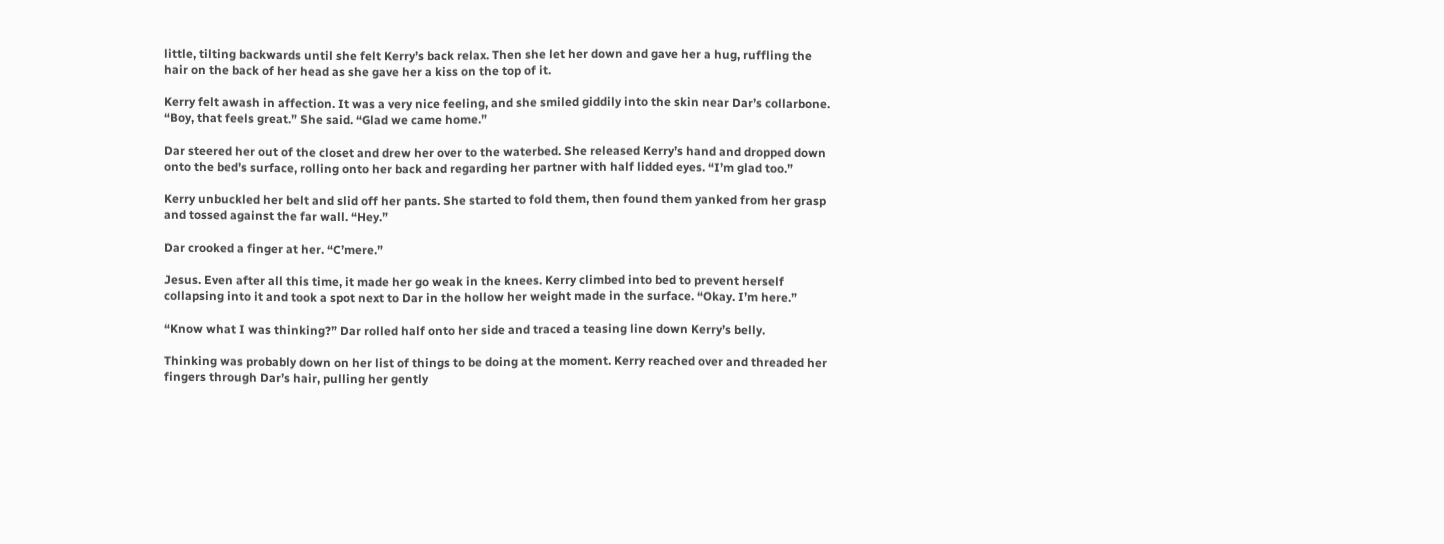little, tilting backwards until she felt Kerry’s back relax. Then she let her down and gave her a hug, ruffling the hair on the back of her head as she gave her a kiss on the top of it.

Kerry felt awash in affection. It was a very nice feeling, and she smiled giddily into the skin near Dar’s collarbone. “Boy, that feels great.” She said. “Glad we came home.”

Dar steered her out of the closet and drew her over to the waterbed. She released Kerry’s hand and dropped down onto the bed’s surface, rolling onto her back and regarding her partner with half lidded eyes. “I’m glad too.”

Kerry unbuckled her belt and slid off her pants. She started to fold them, then found them yanked from her grasp and tossed against the far wall. “Hey.”

Dar crooked a finger at her. “C’mere.”

Jesus. Even after all this time, it made her go weak in the knees. Kerry climbed into bed to prevent herself collapsing into it and took a spot next to Dar in the hollow her weight made in the surface. “Okay. I’m here.”

“Know what I was thinking?” Dar rolled half onto her side and traced a teasing line down Kerry’s belly.

Thinking was probably down on her list of things to be doing at the moment. Kerry reached over and threaded her fingers through Dar’s hair, pulling her gently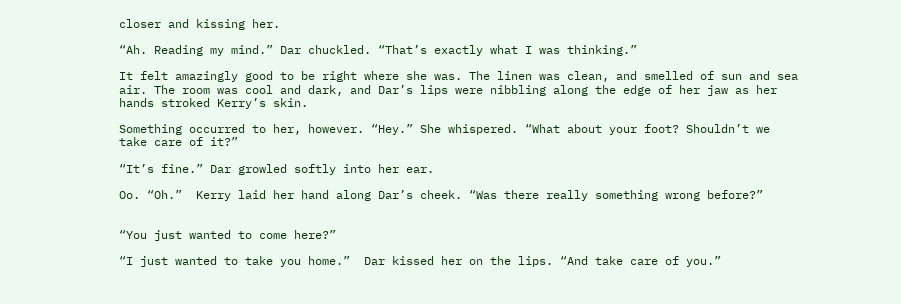closer and kissing her.

“Ah. Reading my mind.” Dar chuckled. “That’s exactly what I was thinking.”

It felt amazingly good to be right where she was. The linen was clean, and smelled of sun and sea air. The room was cool and dark, and Dar’s lips were nibbling along the edge of her jaw as her hands stroked Kerry’s skin.

Something occurred to her, however. “Hey.” She whispered. “What about your foot? Shouldn’t we take care of it?”

“It’s fine.” Dar growled softly into her ear.

Oo. “Oh.”  Kerry laid her hand along Dar’s cheek. “Was there really something wrong before?”


“You just wanted to come here?”

“I just wanted to take you home.”  Dar kissed her on the lips. “And take care of you.”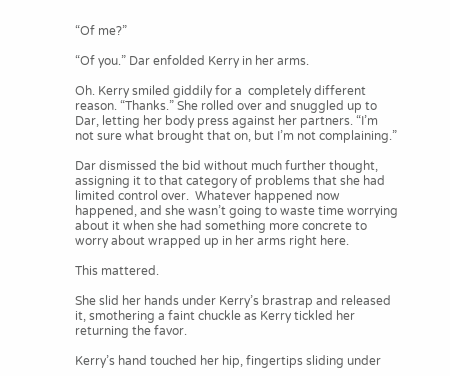“Of me?”

“Of you.” Dar enfolded Kerry in her arms.

Oh. Kerry smiled giddily for a  completely different reason. “Thanks.” She rolled over and snuggled up to Dar, letting her body press against her partners. “I’m not sure what brought that on, but I’m not complaining.”

Dar dismissed the bid without much further thought, assigning it to that category of problems that she had limited control over.  Whatever happened now happened, and she wasn’t going to waste time worrying about it when she had something more concrete to worry about wrapped up in her arms right here.

This mattered.

She slid her hands under Kerry’s brastrap and released it, smothering a faint chuckle as Kerry tickled her returning the favor.

Kerry’s hand touched her hip, fingertips sliding under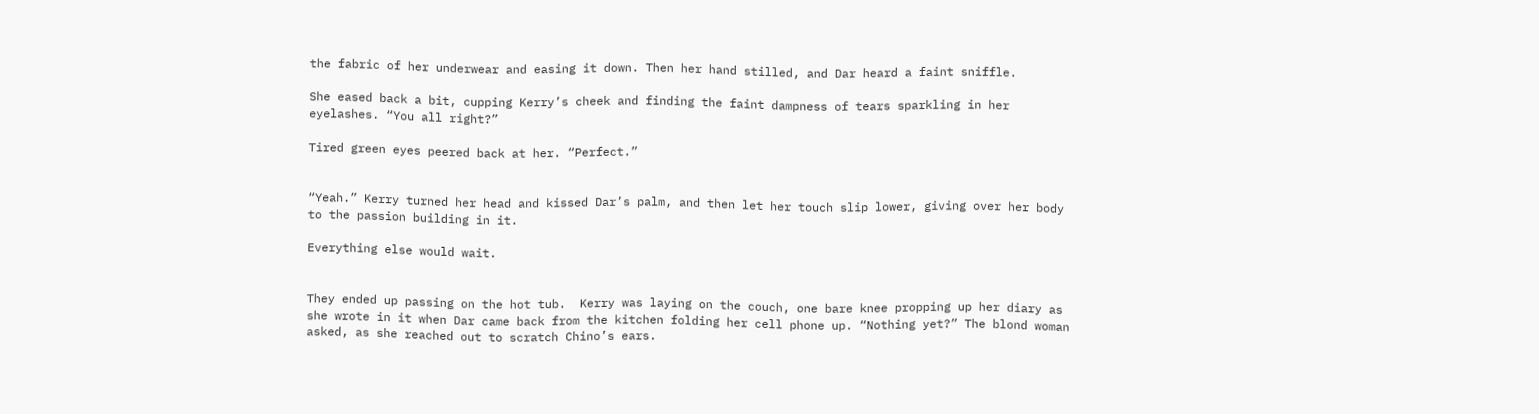the fabric of her underwear and easing it down. Then her hand stilled, and Dar heard a faint sniffle.

She eased back a bit, cupping Kerry’s cheek and finding the faint dampness of tears sparkling in her eyelashes. “You all right?”

Tired green eyes peered back at her. “Perfect.”


“Yeah.” Kerry turned her head and kissed Dar’s palm, and then let her touch slip lower, giving over her body to the passion building in it.

Everything else would wait.


They ended up passing on the hot tub.  Kerry was laying on the couch, one bare knee propping up her diary as she wrote in it when Dar came back from the kitchen folding her cell phone up. “Nothing yet?” The blond woman asked, as she reached out to scratch Chino’s ears.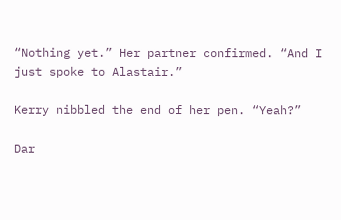“Nothing yet.” Her partner confirmed. “And I just spoke to Alastair.”

Kerry nibbled the end of her pen. “Yeah?”

Dar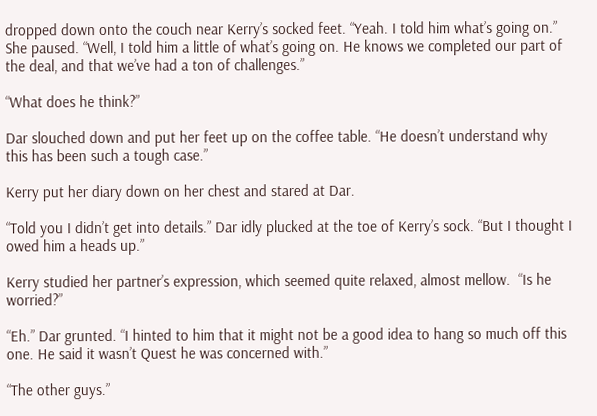dropped down onto the couch near Kerry’s socked feet. “Yeah. I told him what’s going on.” She paused. “Well, I told him a little of what’s going on. He knows we completed our part of the deal, and that we’ve had a ton of challenges.”

“What does he think?”

Dar slouched down and put her feet up on the coffee table. “He doesn’t understand why this has been such a tough case.”

Kerry put her diary down on her chest and stared at Dar.

“Told you I didn’t get into details.” Dar idly plucked at the toe of Kerry’s sock. “But I thought I owed him a heads up.”

Kerry studied her partner’s expression, which seemed quite relaxed, almost mellow.  “Is he worried?”

“Eh.” Dar grunted. “I hinted to him that it might not be a good idea to hang so much off this one. He said it wasn’t Quest he was concerned with.”

“The other guys.”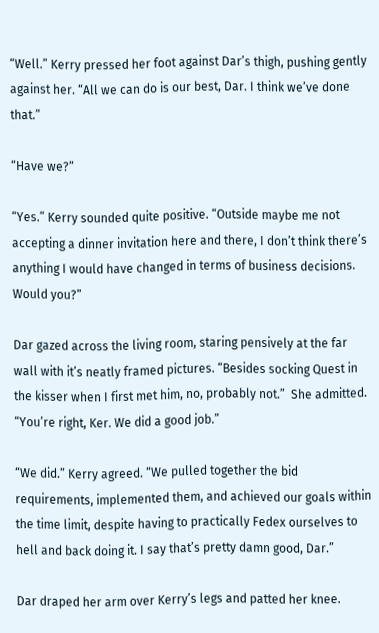“Well.” Kerry pressed her foot against Dar’s thigh, pushing gently against her. “All we can do is our best, Dar. I think we’ve done that.”

“Have we?”

“Yes.” Kerry sounded quite positive. “Outside maybe me not accepting a dinner invitation here and there, I don’t think there’s anything I would have changed in terms of business decisions. Would you?”

Dar gazed across the living room, staring pensively at the far wall with it’s neatly framed pictures. “Besides socking Quest in the kisser when I first met him, no, probably not.”  She admitted. “You’re right, Ker. We did a good job.”

“We did.” Kerry agreed. “We pulled together the bid requirements, implemented them, and achieved our goals within the time limit, despite having to practically Fedex ourselves to hell and back doing it. I say that’s pretty damn good, Dar.”

Dar draped her arm over Kerry’s legs and patted her knee.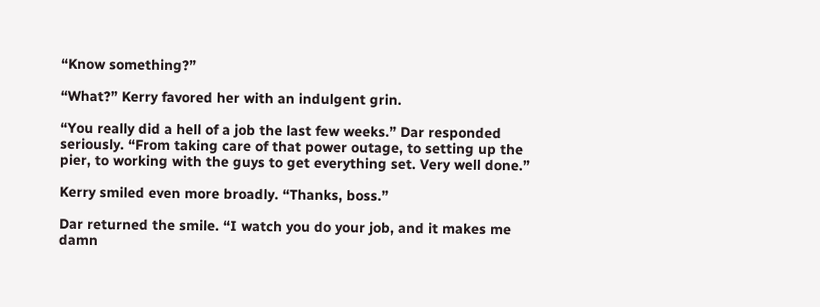“Know something?”

“What?” Kerry favored her with an indulgent grin.

“You really did a hell of a job the last few weeks.” Dar responded seriously. “From taking care of that power outage, to setting up the pier, to working with the guys to get everything set. Very well done.”

Kerry smiled even more broadly. “Thanks, boss.”

Dar returned the smile. “I watch you do your job, and it makes me damn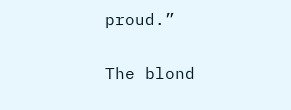proud.”

The blond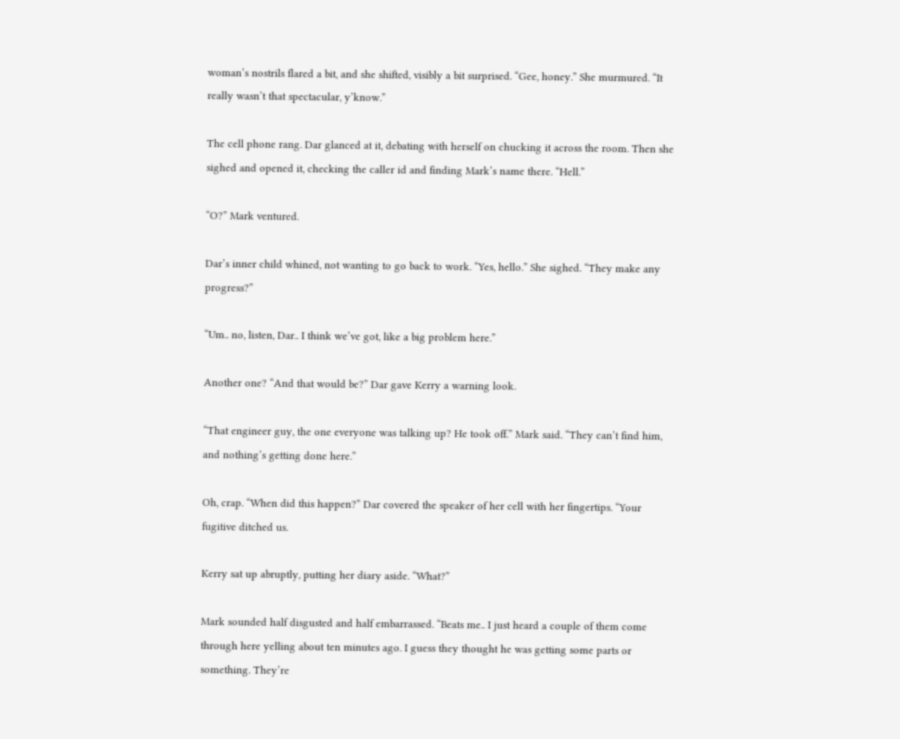woman’s nostrils flared a bit, and she shifted, visibly a bit surprised. “Gee, honey.” She murmured. “It really wasn’t that spectacular, y’know.”

The cell phone rang. Dar glanced at it, debating with herself on chucking it across the room. Then she sighed and opened it, checking the caller id and finding Mark’s name there. “Hell.”

“O?” Mark ventured.

Dar’s inner child whined, not wanting to go back to work. “Yes, hello.” She sighed. “They make any progress?”

“Um.. no, listen, Dar.. I think we’ve got, like a big problem here.”

Another one? “And that would be?” Dar gave Kerry a warning look.

“That engineer guy, the one everyone was talking up? He took off.” Mark said. “They can’t find him, and nothing’s getting done here.”

Oh, crap. “When did this happen?” Dar covered the speaker of her cell with her fingertips. “Your fugitive ditched us.

Kerry sat up abruptly, putting her diary aside. “What?”

Mark sounded half disgusted and half embarrassed. “Beats me.. I just heard a couple of them come through here yelling about ten minutes ago. I guess they thought he was getting some parts or something. They’re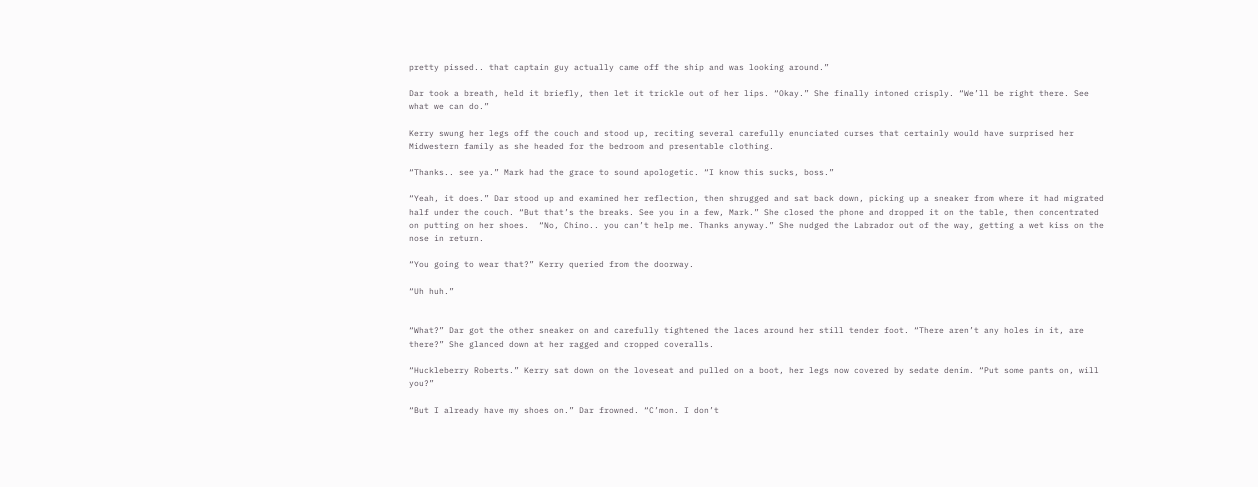pretty pissed.. that captain guy actually came off the ship and was looking around.”

Dar took a breath, held it briefly, then let it trickle out of her lips. “Okay.” She finally intoned crisply. “We’ll be right there. See what we can do.”

Kerry swung her legs off the couch and stood up, reciting several carefully enunciated curses that certainly would have surprised her Midwestern family as she headed for the bedroom and presentable clothing.

“Thanks.. see ya.” Mark had the grace to sound apologetic. “I know this sucks, boss.”

“Yeah, it does.” Dar stood up and examined her reflection, then shrugged and sat back down, picking up a sneaker from where it had migrated half under the couch. “But that’s the breaks. See you in a few, Mark.” She closed the phone and dropped it on the table, then concentrated on putting on her shoes.  “No, Chino.. you can’t help me. Thanks anyway.” She nudged the Labrador out of the way, getting a wet kiss on the nose in return.

“You going to wear that?” Kerry queried from the doorway.

“Uh huh.”


“What?” Dar got the other sneaker on and carefully tightened the laces around her still tender foot. “There aren’t any holes in it, are there?” She glanced down at her ragged and cropped coveralls.

“Huckleberry Roberts.” Kerry sat down on the loveseat and pulled on a boot, her legs now covered by sedate denim. “Put some pants on, will you?”

“But I already have my shoes on.” Dar frowned. “C’mon. I don’t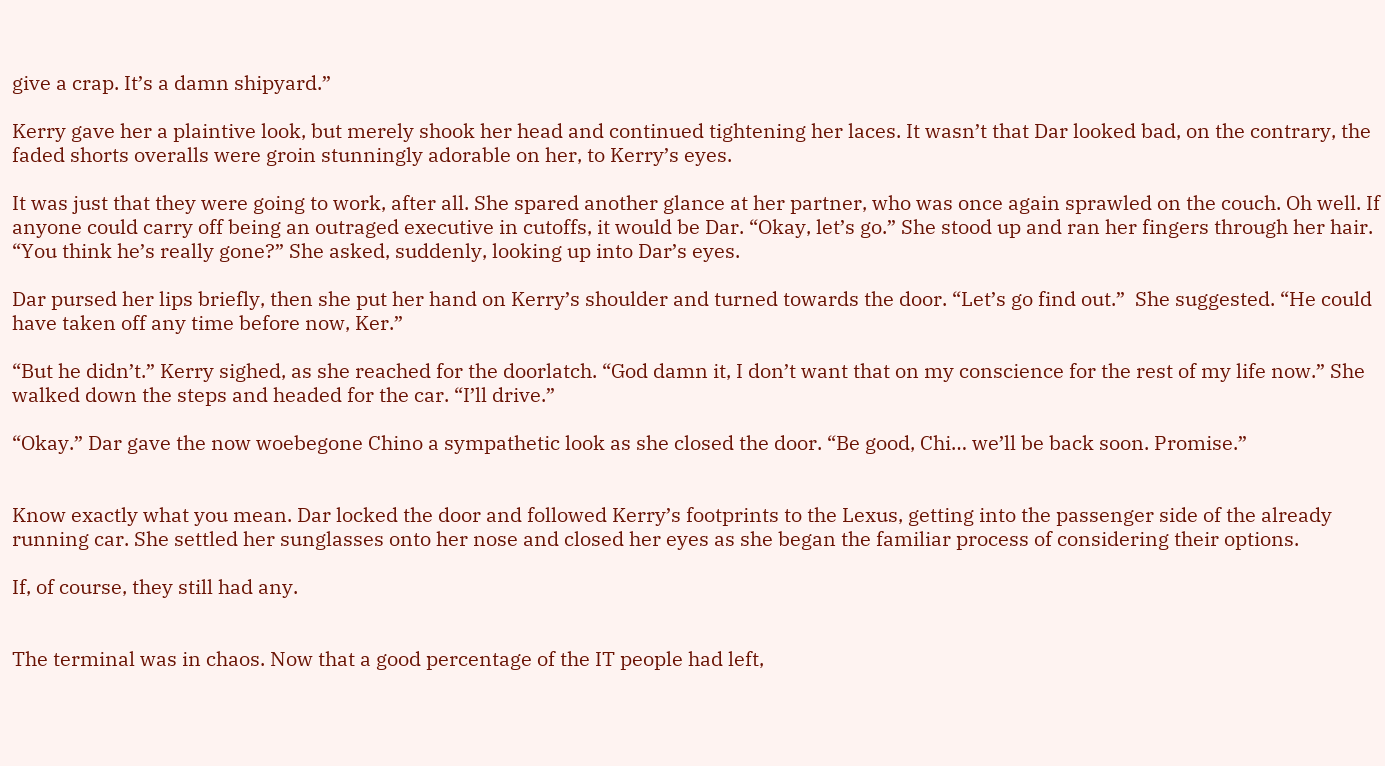give a crap. It’s a damn shipyard.”

Kerry gave her a plaintive look, but merely shook her head and continued tightening her laces. It wasn’t that Dar looked bad, on the contrary, the faded shorts overalls were groin stunningly adorable on her, to Kerry’s eyes.

It was just that they were going to work, after all. She spared another glance at her partner, who was once again sprawled on the couch. Oh well. If anyone could carry off being an outraged executive in cutoffs, it would be Dar. “Okay, let’s go.” She stood up and ran her fingers through her hair. “You think he’s really gone?” She asked, suddenly, looking up into Dar’s eyes.

Dar pursed her lips briefly, then she put her hand on Kerry’s shoulder and turned towards the door. “Let’s go find out.”  She suggested. “He could have taken off any time before now, Ker.”

“But he didn’t.” Kerry sighed, as she reached for the doorlatch. “God damn it, I don’t want that on my conscience for the rest of my life now.” She walked down the steps and headed for the car. “I’ll drive.”

“Okay.” Dar gave the now woebegone Chino a sympathetic look as she closed the door. “Be good, Chi… we’ll be back soon. Promise.”


Know exactly what you mean. Dar locked the door and followed Kerry’s footprints to the Lexus, getting into the passenger side of the already running car. She settled her sunglasses onto her nose and closed her eyes as she began the familiar process of considering their options.

If, of course, they still had any.


The terminal was in chaos. Now that a good percentage of the IT people had left,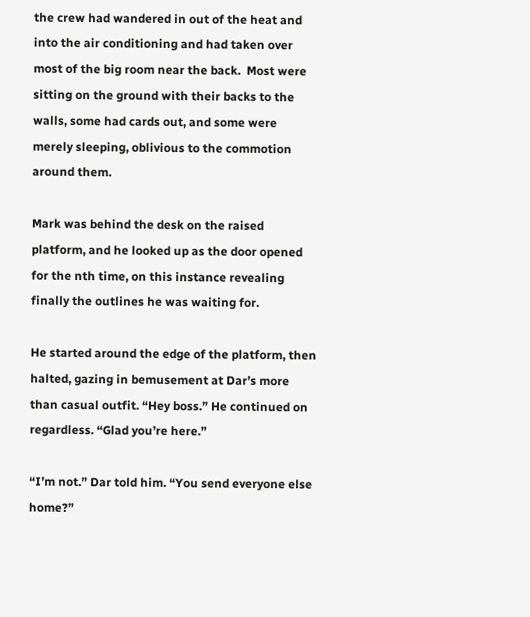the crew had wandered in out of the heat and into the air conditioning and had taken over most of the big room near the back.  Most were sitting on the ground with their backs to the walls, some had cards out, and some were merely sleeping, oblivious to the commotion around them.

Mark was behind the desk on the raised platform, and he looked up as the door opened for the nth time, on this instance revealing finally the outlines he was waiting for.

He started around the edge of the platform, then halted, gazing in bemusement at Dar’s more than casual outfit. “Hey boss.” He continued on regardless. “Glad you’re here.”

“I’m not.” Dar told him. “You send everyone else home?”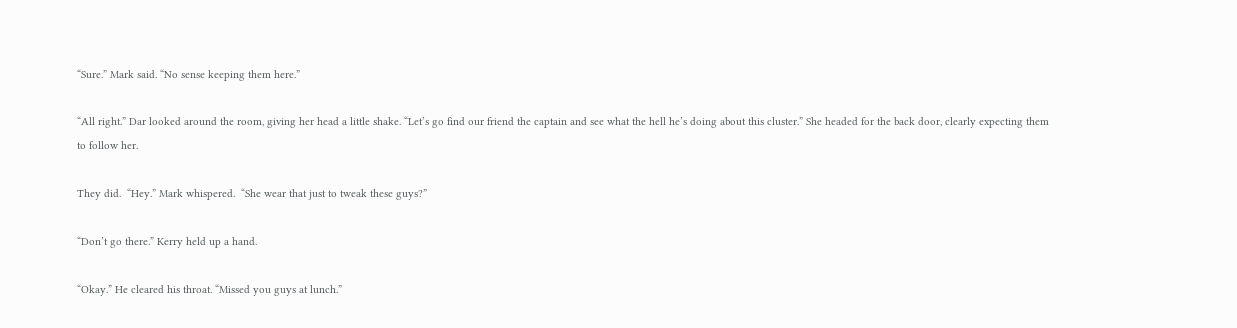“Sure.” Mark said. “No sense keeping them here.”

“All right.” Dar looked around the room, giving her head a little shake. “Let’s go find our friend the captain and see what the hell he’s doing about this cluster.” She headed for the back door, clearly expecting them to follow her.

They did.  “Hey.” Mark whispered.  “She wear that just to tweak these guys?”

“Don’t go there.” Kerry held up a hand.

“Okay.” He cleared his throat. “Missed you guys at lunch.”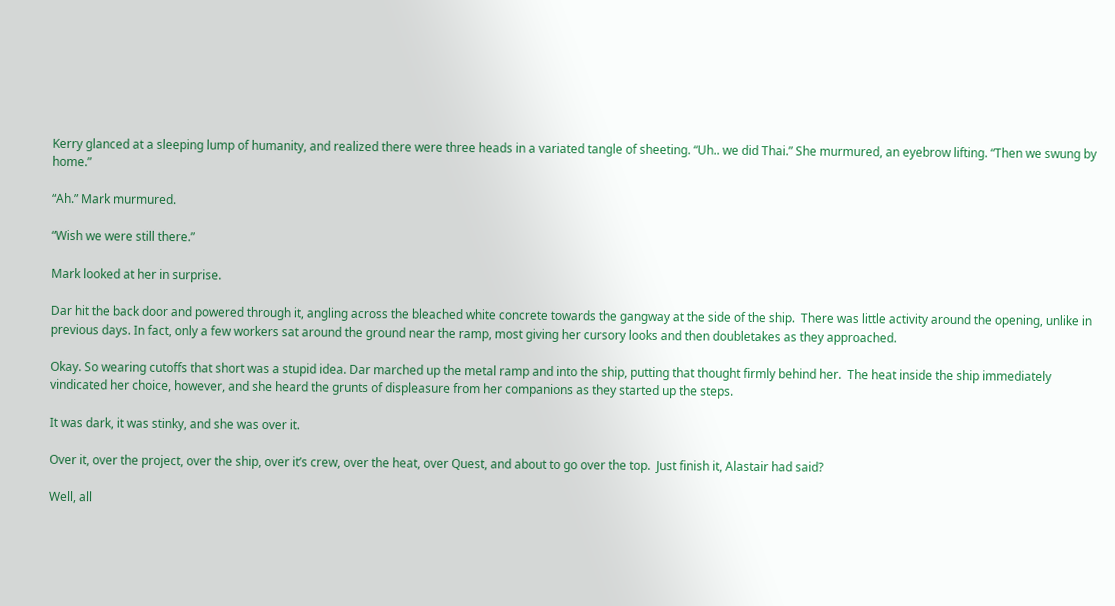Kerry glanced at a sleeping lump of humanity, and realized there were three heads in a variated tangle of sheeting. “Uh.. we did Thai.” She murmured, an eyebrow lifting. “Then we swung by home.”

“Ah.” Mark murmured.

“Wish we were still there.”

Mark looked at her in surprise.

Dar hit the back door and powered through it, angling across the bleached white concrete towards the gangway at the side of the ship.  There was little activity around the opening, unlike in previous days. In fact, only a few workers sat around the ground near the ramp, most giving her cursory looks and then doubletakes as they approached.

Okay. So wearing cutoffs that short was a stupid idea. Dar marched up the metal ramp and into the ship, putting that thought firmly behind her.  The heat inside the ship immediately vindicated her choice, however, and she heard the grunts of displeasure from her companions as they started up the steps.

It was dark, it was stinky, and she was over it.

Over it, over the project, over the ship, over it’s crew, over the heat, over Quest, and about to go over the top.  Just finish it, Alastair had said?

Well, all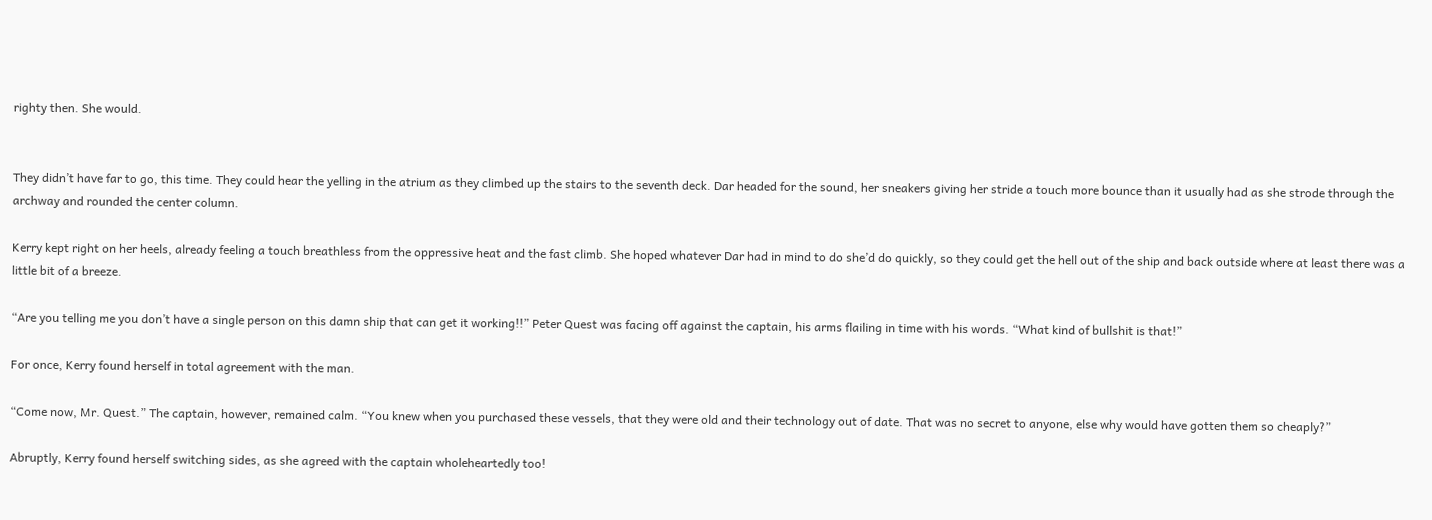righty then. She would.


They didn’t have far to go, this time. They could hear the yelling in the atrium as they climbed up the stairs to the seventh deck. Dar headed for the sound, her sneakers giving her stride a touch more bounce than it usually had as she strode through the archway and rounded the center column.

Kerry kept right on her heels, already feeling a touch breathless from the oppressive heat and the fast climb. She hoped whatever Dar had in mind to do she’d do quickly, so they could get the hell out of the ship and back outside where at least there was a little bit of a breeze.

“Are you telling me you don’t have a single person on this damn ship that can get it working!!” Peter Quest was facing off against the captain, his arms flailing in time with his words. “What kind of bullshit is that!”

For once, Kerry found herself in total agreement with the man.

“Come now, Mr. Quest.” The captain, however, remained calm. “You knew when you purchased these vessels, that they were old and their technology out of date. That was no secret to anyone, else why would have gotten them so cheaply?”

Abruptly, Kerry found herself switching sides, as she agreed with the captain wholeheartedly too!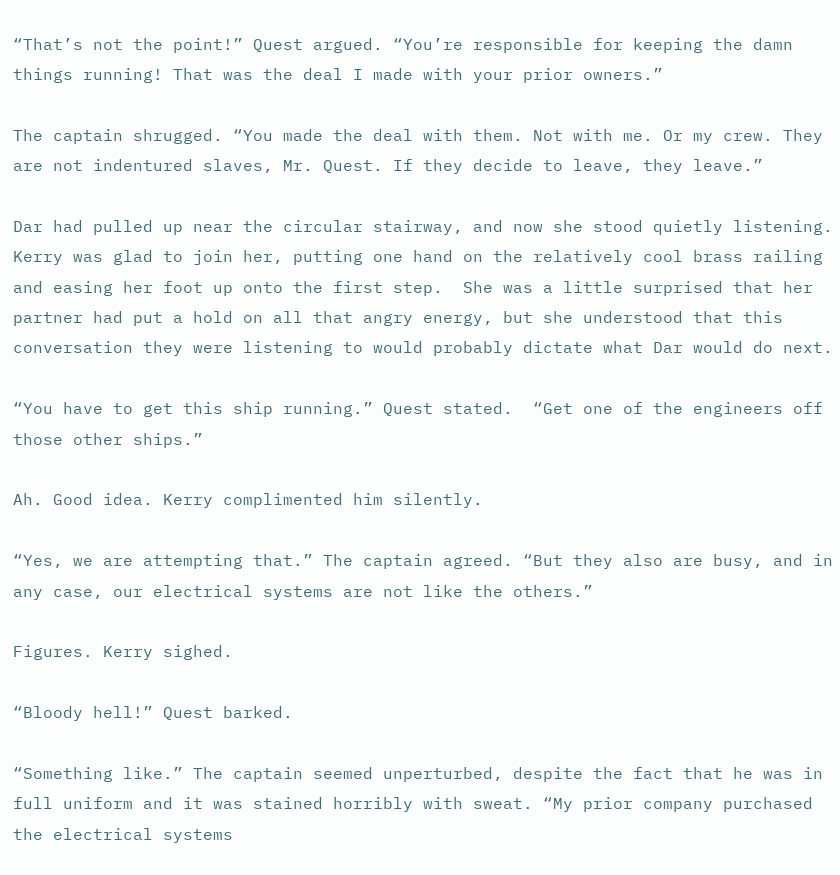“That’s not the point!” Quest argued. “You’re responsible for keeping the damn things running! That was the deal I made with your prior owners.”

The captain shrugged. “You made the deal with them. Not with me. Or my crew. They are not indentured slaves, Mr. Quest. If they decide to leave, they leave.”

Dar had pulled up near the circular stairway, and now she stood quietly listening. Kerry was glad to join her, putting one hand on the relatively cool brass railing and easing her foot up onto the first step.  She was a little surprised that her partner had put a hold on all that angry energy, but she understood that this conversation they were listening to would probably dictate what Dar would do next.

“You have to get this ship running.” Quest stated.  “Get one of the engineers off those other ships.”

Ah. Good idea. Kerry complimented him silently.

“Yes, we are attempting that.” The captain agreed. “But they also are busy, and in any case, our electrical systems are not like the others.”

Figures. Kerry sighed.

“Bloody hell!” Quest barked.

“Something like.” The captain seemed unperturbed, despite the fact that he was in full uniform and it was stained horribly with sweat. “My prior company purchased the electrical systems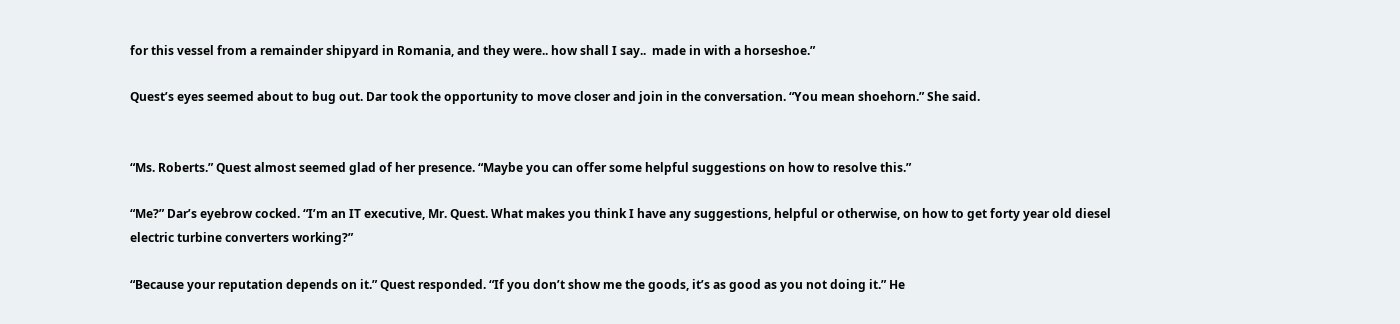for this vessel from a remainder shipyard in Romania, and they were.. how shall I say..  made in with a horseshoe.”

Quest’s eyes seemed about to bug out. Dar took the opportunity to move closer and join in the conversation. “You mean shoehorn.” She said.


“Ms. Roberts.” Quest almost seemed glad of her presence. “Maybe you can offer some helpful suggestions on how to resolve this.”

“Me?” Dar’s eyebrow cocked. “I’m an IT executive, Mr. Quest. What makes you think I have any suggestions, helpful or otherwise, on how to get forty year old diesel electric turbine converters working?”

“Because your reputation depends on it.” Quest responded. “If you don’t show me the goods, it’s as good as you not doing it.” He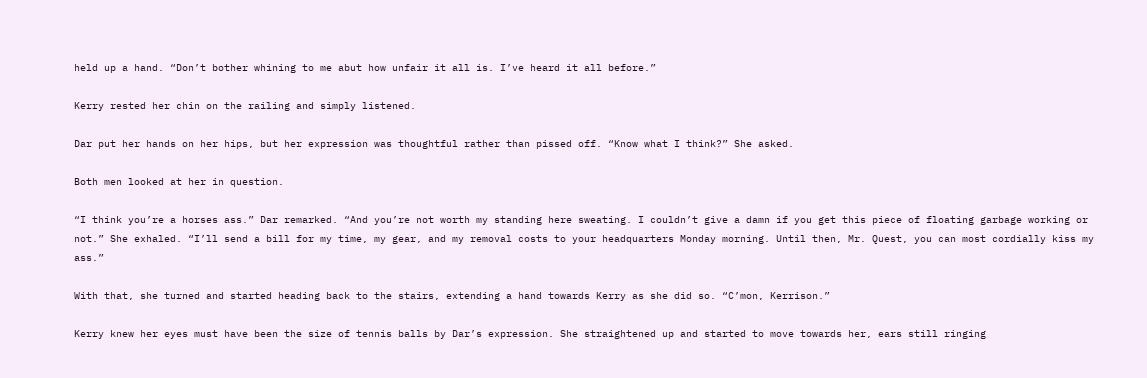held up a hand. “Don’t bother whining to me abut how unfair it all is. I’ve heard it all before.”

Kerry rested her chin on the railing and simply listened.

Dar put her hands on her hips, but her expression was thoughtful rather than pissed off. “Know what I think?” She asked.

Both men looked at her in question.

“I think you’re a horses ass.” Dar remarked. “And you’re not worth my standing here sweating. I couldn’t give a damn if you get this piece of floating garbage working or not.” She exhaled. “I’ll send a bill for my time, my gear, and my removal costs to your headquarters Monday morning. Until then, Mr. Quest, you can most cordially kiss my ass.”

With that, she turned and started heading back to the stairs, extending a hand towards Kerry as she did so. “C’mon, Kerrison.”

Kerry knew her eyes must have been the size of tennis balls by Dar’s expression. She straightened up and started to move towards her, ears still ringing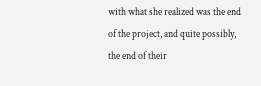with what she realized was the end of the project, and quite possibly, the end of their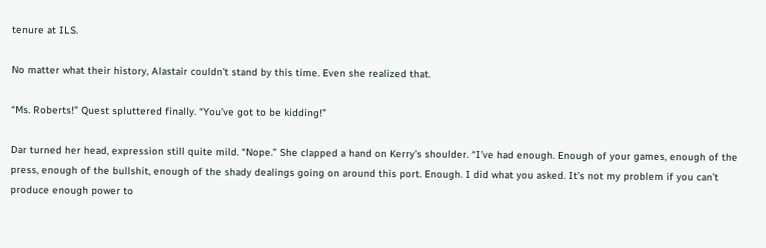tenure at ILS.

No matter what their history, Alastair couldn’t stand by this time. Even she realized that.

“Ms. Roberts!” Quest spluttered finally. “You’ve got to be kidding!”

Dar turned her head, expression still quite mild. “Nope.” She clapped a hand on Kerry’s shoulder. “I’ve had enough. Enough of your games, enough of the press, enough of the bullshit, enough of the shady dealings going on around this port. Enough. I did what you asked. It’s not my problem if you can’t produce enough power to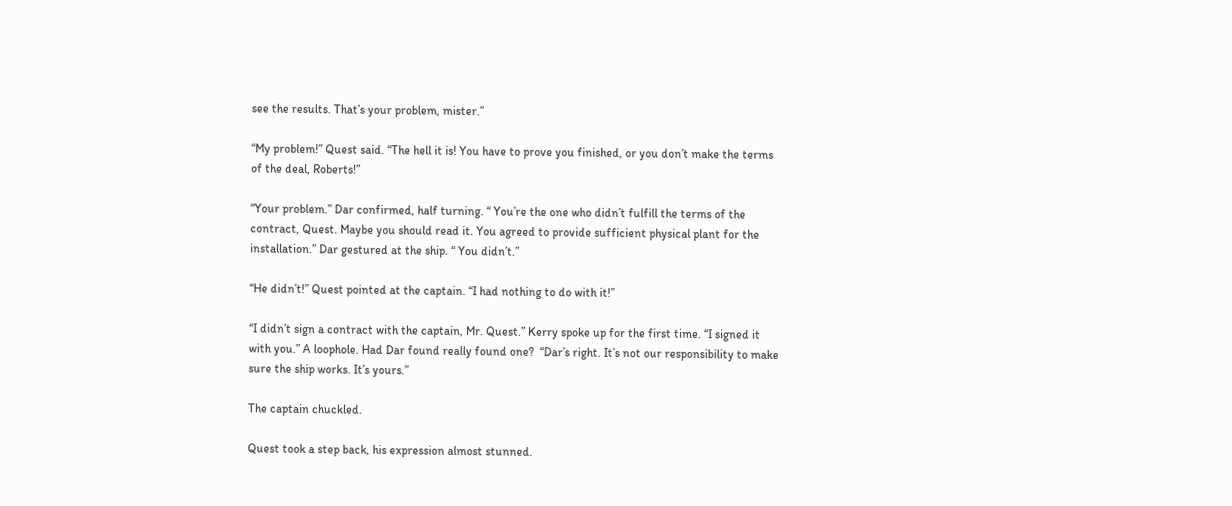see the results. That’s your problem, mister.”

“My problem!” Quest said. “The hell it is! You have to prove you finished, or you don’t make the terms of the deal, Roberts!”

“Your problem.” Dar confirmed, half turning. “ You’re the one who didn’t fulfill the terms of the contract, Quest. Maybe you should read it. You agreed to provide sufficient physical plant for the installation.” Dar gestured at the ship. “ You didn’t.”

“He didn’t!” Quest pointed at the captain. “I had nothing to do with it!”

“I didn’t sign a contract with the captain, Mr. Quest.” Kerry spoke up for the first time. “I signed it with you.” A loophole. Had Dar found really found one?  “Dar’s right. It’s not our responsibility to make sure the ship works. It’s yours.”

The captain chuckled.

Quest took a step back, his expression almost stunned.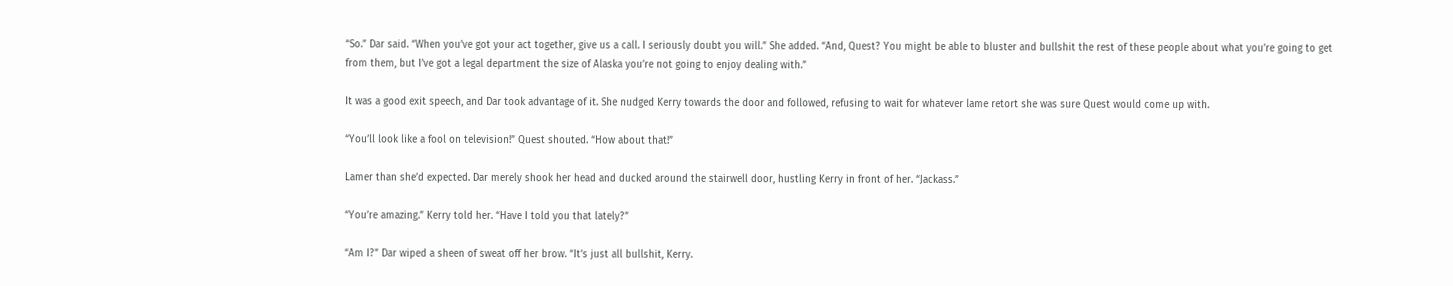“So.” Dar said. “When you’ve got your act together, give us a call. I seriously doubt you will.” She added. “And, Quest? You might be able to bluster and bullshit the rest of these people about what you’re going to get from them, but I’ve got a legal department the size of Alaska you’re not going to enjoy dealing with.”

It was a good exit speech, and Dar took advantage of it. She nudged Kerry towards the door and followed, refusing to wait for whatever lame retort she was sure Quest would come up with.

“You’ll look like a fool on television!” Quest shouted. “How about that!”

Lamer than she’d expected. Dar merely shook her head and ducked around the stairwell door, hustling Kerry in front of her. “Jackass.”

“You’re amazing.” Kerry told her. “Have I told you that lately?”

“Am I?” Dar wiped a sheen of sweat off her brow. “It’s just all bullshit, Kerry.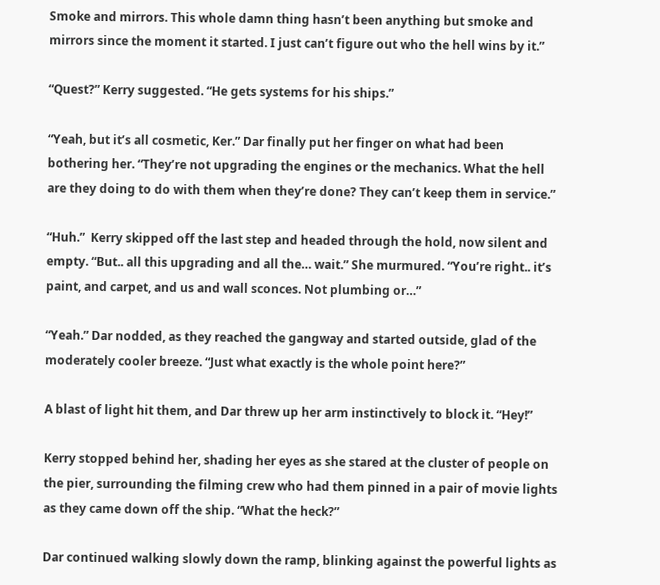Smoke and mirrors. This whole damn thing hasn’t been anything but smoke and mirrors since the moment it started. I just can’t figure out who the hell wins by it.”

“Quest?” Kerry suggested. “He gets systems for his ships.”

“Yeah, but it’s all cosmetic, Ker.” Dar finally put her finger on what had been bothering her. “They’re not upgrading the engines or the mechanics. What the hell are they doing to do with them when they’re done? They can’t keep them in service.”

“Huh.”  Kerry skipped off the last step and headed through the hold, now silent and empty. “But.. all this upgrading and all the… wait.” She murmured. “You’re right.. it’s paint, and carpet, and us and wall sconces. Not plumbing or…”

“Yeah.” Dar nodded, as they reached the gangway and started outside, glad of the moderately cooler breeze. “Just what exactly is the whole point here?”

A blast of light hit them, and Dar threw up her arm instinctively to block it. “Hey!”

Kerry stopped behind her, shading her eyes as she stared at the cluster of people on the pier, surrounding the filming crew who had them pinned in a pair of movie lights as they came down off the ship. “What the heck?”

Dar continued walking slowly down the ramp, blinking against the powerful lights as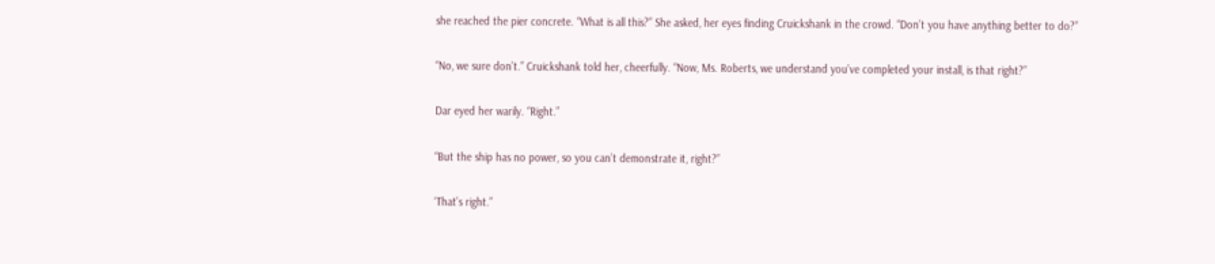she reached the pier concrete. “What is all this?” She asked, her eyes finding Cruickshank in the crowd. “Don’t you have anything better to do?”

“No, we sure don’t.” Cruickshank told her, cheerfully. “Now, Ms. Roberts, we understand you’ve completed your install, is that right?”

Dar eyed her warily. “Right.”

“But the ship has no power, so you can’t demonstrate it, right?”

‘That’s right.”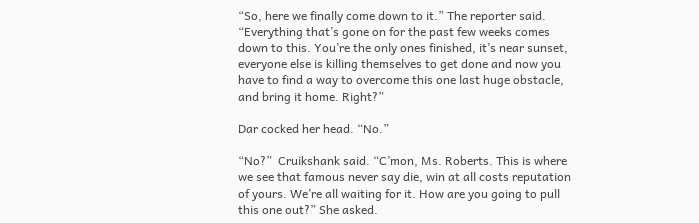“So, here we finally come down to it.” The reporter said. “Everything that’s gone on for the past few weeks comes down to this. You’re the only ones finished, it’s near sunset, everyone else is killing themselves to get done and now you have to find a way to overcome this one last huge obstacle, and bring it home. Right?”

Dar cocked her head. “No.”

“No?”  Cruikshank said. “C’mon, Ms. Roberts. This is where we see that famous never say die, win at all costs reputation of yours. We’re all waiting for it. How are you going to pull this one out?” She asked.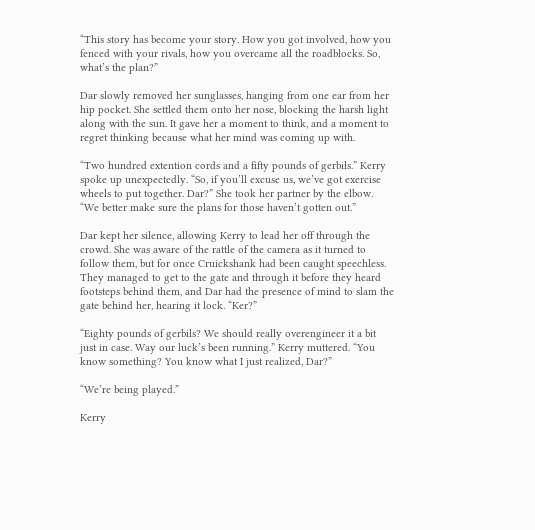“This story has become your story. How you got involved, how you fenced with your rivals, how you overcame all the roadblocks. So, what’s the plan?”

Dar slowly removed her sunglasses, hanging from one ear from her hip pocket. She settled them onto her nose, blocking the harsh light along with the sun. It gave her a moment to think, and a moment to regret thinking because what her mind was coming up with.

“Two hundred extention cords and a fifty pounds of gerbils.” Kerry spoke up unexpectedly. “So, if you’ll excuse us, we’ve got exercise wheels to put together. Dar?” She took her partner by the elbow. “We better make sure the plans for those haven’t gotten out.”

Dar kept her silence, allowing Kerry to lead her off through the crowd. She was aware of the rattle of the camera as it turned to follow them, but for once Cruickshank had been caught speechless. They managed to get to the gate and through it before they heard footsteps behind them, and Dar had the presence of mind to slam the gate behind her, hearing it lock. “Ker?”

“Eighty pounds of gerbils? We should really overengineer it a bit just in case. Way our luck’s been running.” Kerry muttered. “You know something? You know what I just realized, Dar?”

“We’re being played.”

Kerry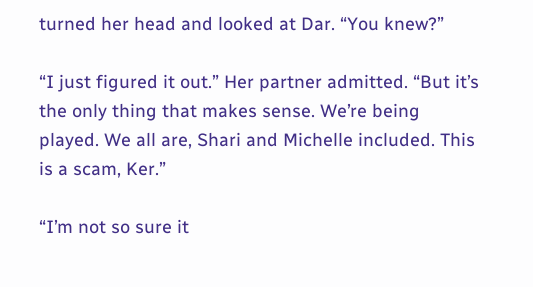turned her head and looked at Dar. “You knew?”

“I just figured it out.” Her partner admitted. “But it’s the only thing that makes sense. We’re being played. We all are, Shari and Michelle included. This is a scam, Ker.”

“I’m not so sure it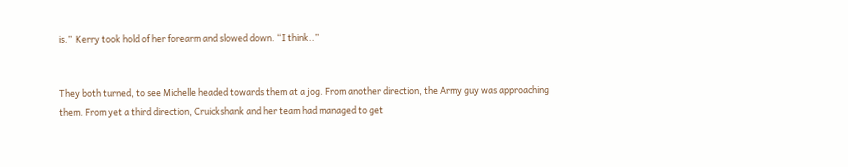is.”  Kerry took hold of her forearm and slowed down. “I think..”


They both turned, to see Michelle headed towards them at a jog. From another direction, the Army guy was approaching them. From yet a third direction, Cruickshank and her team had managed to get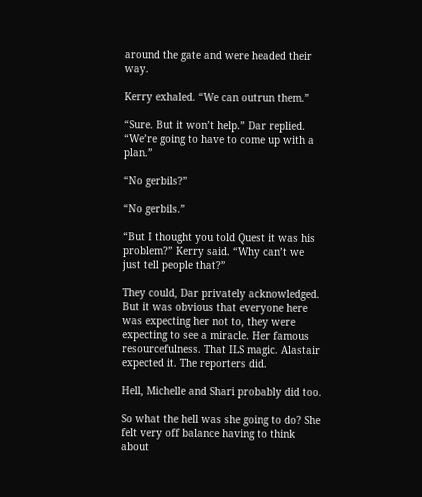around the gate and were headed their way.

Kerry exhaled. “We can outrun them.”

“Sure. But it won’t help.” Dar replied. “We’re going to have to come up with a plan.”

“No gerbils?”

“No gerbils.”

“But I thought you told Quest it was his problem?” Kerry said. “Why can’t we just tell people that?”

They could, Dar privately acknowledged. But it was obvious that everyone here was expecting her not to, they were expecting to see a miracle. Her famous resourcefulness. That ILS magic. Alastair expected it. The reporters did.

Hell, Michelle and Shari probably did too.

So what the hell was she going to do? She felt very off balance having to think about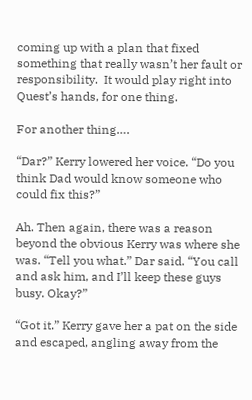coming up with a plan that fixed something that really wasn’t her fault or responsibility.  It would play right into Quest’s hands, for one thing.

For another thing….

“Dar?” Kerry lowered her voice. “Do you think Dad would know someone who could fix this?”

Ah. Then again, there was a reason beyond the obvious Kerry was where she was. “Tell you what.” Dar said. “You call and ask him, and I’ll keep these guys busy. Okay?”

“Got it.” Kerry gave her a pat on the side and escaped, angling away from the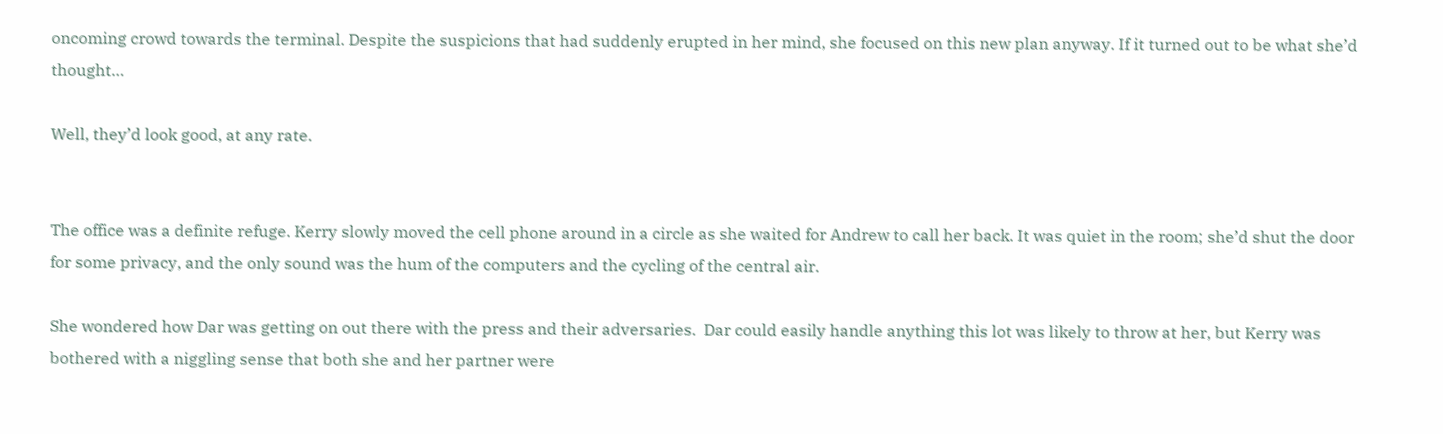oncoming crowd towards the terminal. Despite the suspicions that had suddenly erupted in her mind, she focused on this new plan anyway. If it turned out to be what she’d thought…

Well, they’d look good, at any rate.


The office was a definite refuge. Kerry slowly moved the cell phone around in a circle as she waited for Andrew to call her back. It was quiet in the room; she’d shut the door for some privacy, and the only sound was the hum of the computers and the cycling of the central air.

She wondered how Dar was getting on out there with the press and their adversaries.  Dar could easily handle anything this lot was likely to throw at her, but Kerry was bothered with a niggling sense that both she and her partner were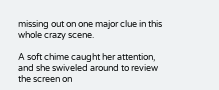missing out on one major clue in this whole crazy scene.

A soft chime caught her attention, and she swiveled around to review the screen on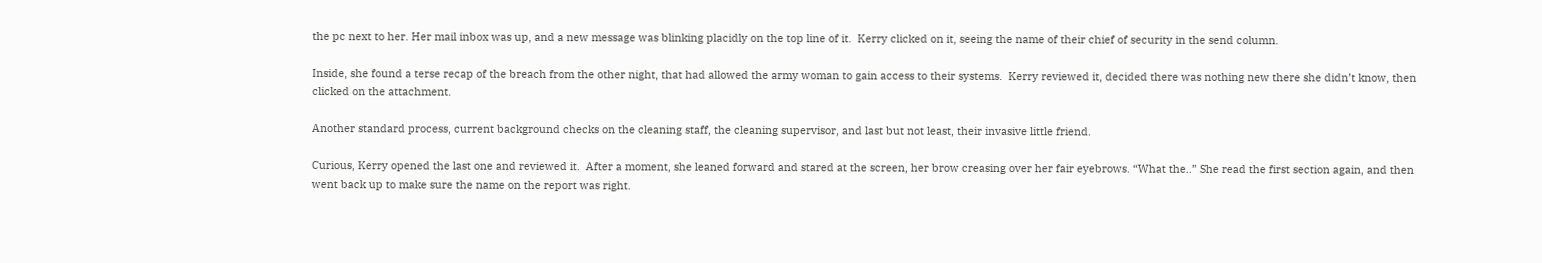the pc next to her. Her mail inbox was up, and a new message was blinking placidly on the top line of it.  Kerry clicked on it, seeing the name of their chief of security in the send column.

Inside, she found a terse recap of the breach from the other night, that had allowed the army woman to gain access to their systems.  Kerry reviewed it, decided there was nothing new there she didn’t know, then clicked on the attachment.

Another standard process, current background checks on the cleaning staff, the cleaning supervisor, and last but not least, their invasive little friend.

Curious, Kerry opened the last one and reviewed it.  After a moment, she leaned forward and stared at the screen, her brow creasing over her fair eyebrows. “What the..” She read the first section again, and then went back up to make sure the name on the report was right.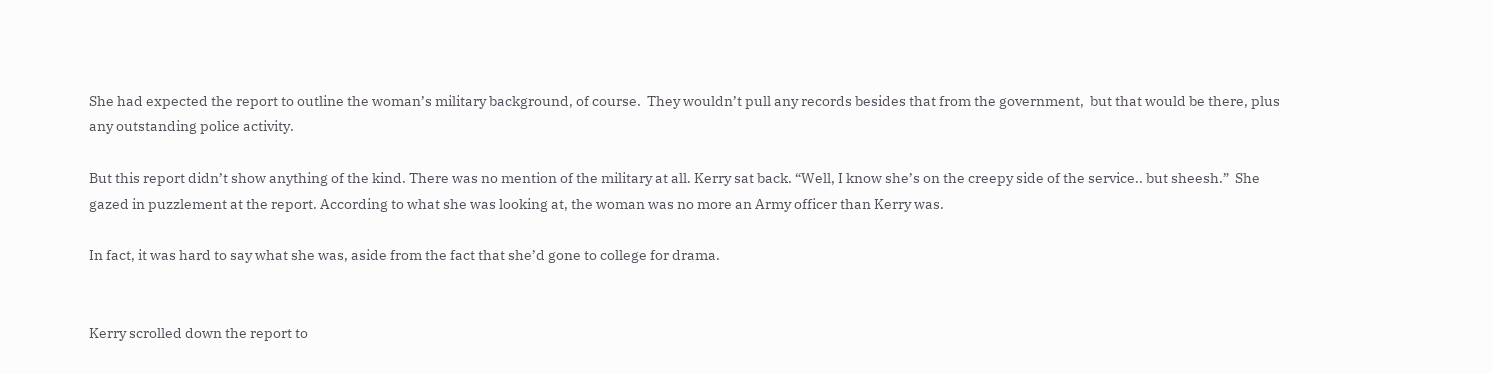She had expected the report to outline the woman’s military background, of course.  They wouldn’t pull any records besides that from the government,  but that would be there, plus any outstanding police activity.

But this report didn’t show anything of the kind. There was no mention of the military at all. Kerry sat back. “Well, I know she’s on the creepy side of the service.. but sheesh.”  She gazed in puzzlement at the report. According to what she was looking at, the woman was no more an Army officer than Kerry was.

In fact, it was hard to say what she was, aside from the fact that she’d gone to college for drama.


Kerry scrolled down the report to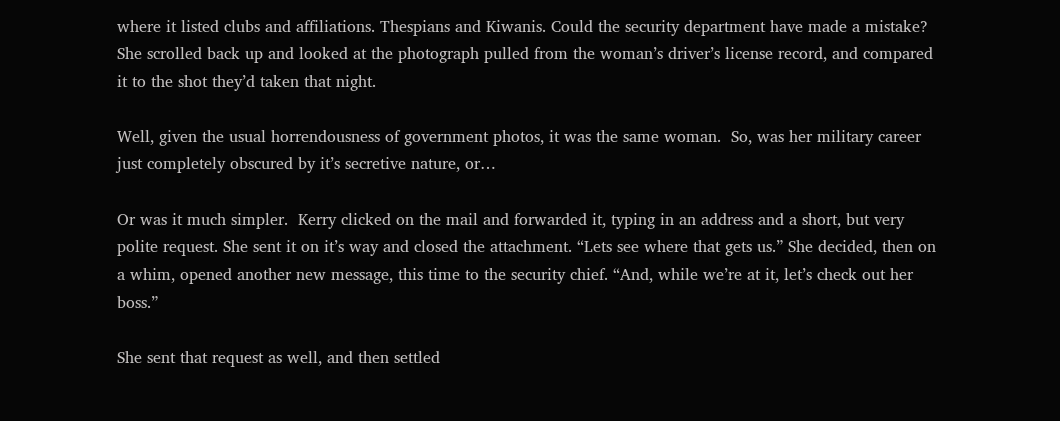where it listed clubs and affiliations. Thespians and Kiwanis. Could the security department have made a mistake? She scrolled back up and looked at the photograph pulled from the woman’s driver’s license record, and compared it to the shot they’d taken that night.

Well, given the usual horrendousness of government photos, it was the same woman.  So, was her military career just completely obscured by it’s secretive nature, or…

Or was it much simpler.  Kerry clicked on the mail and forwarded it, typing in an address and a short, but very polite request. She sent it on it’s way and closed the attachment. “Lets see where that gets us.” She decided, then on a whim, opened another new message, this time to the security chief. “And, while we’re at it, let’s check out her boss.”

She sent that request as well, and then settled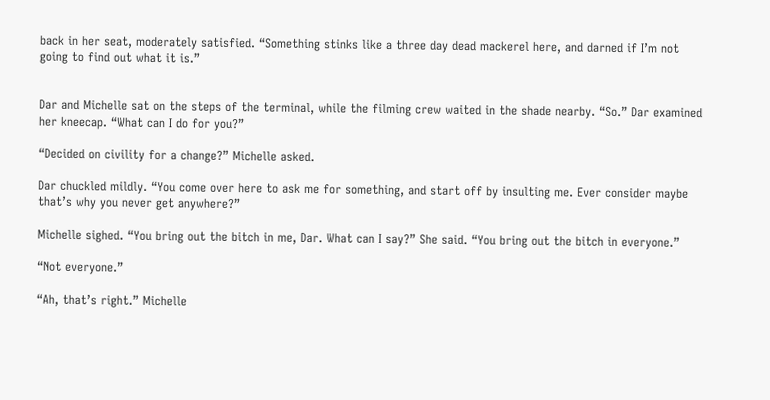back in her seat, moderately satisfied. “Something stinks like a three day dead mackerel here, and darned if I’m not going to find out what it is.”


Dar and Michelle sat on the steps of the terminal, while the filming crew waited in the shade nearby. “So.” Dar examined her kneecap. “What can I do for you?”

“Decided on civility for a change?” Michelle asked.

Dar chuckled mildly. “You come over here to ask me for something, and start off by insulting me. Ever consider maybe that’s why you never get anywhere?”

Michelle sighed. “You bring out the bitch in me, Dar. What can I say?” She said. “You bring out the bitch in everyone.”

“Not everyone.”

“Ah, that’s right.” Michelle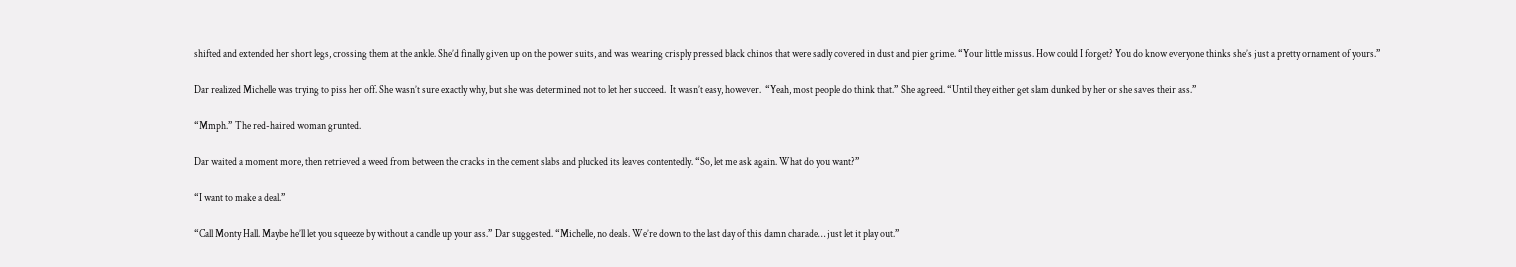shifted and extended her short legs, crossing them at the ankle. She’d finally given up on the power suits, and was wearing crisply pressed black chinos that were sadly covered in dust and pier grime. “Your little missus. How could I forget? You do know everyone thinks she’s just a pretty ornament of yours.”

Dar realized Michelle was trying to piss her off. She wasn’t sure exactly why, but she was determined not to let her succeed.  It wasn’t easy, however.  “Yeah, most people do think that.” She agreed. “Until they either get slam dunked by her or she saves their ass.”

“Mmph.” The red-haired woman grunted.

Dar waited a moment more, then retrieved a weed from between the cracks in the cement slabs and plucked its leaves contentedly. “So, let me ask again. What do you want?”

“I want to make a deal.”

“Call Monty Hall. Maybe he’ll let you squeeze by without a candle up your ass.” Dar suggested. “Michelle, no deals. We’re down to the last day of this damn charade… just let it play out.”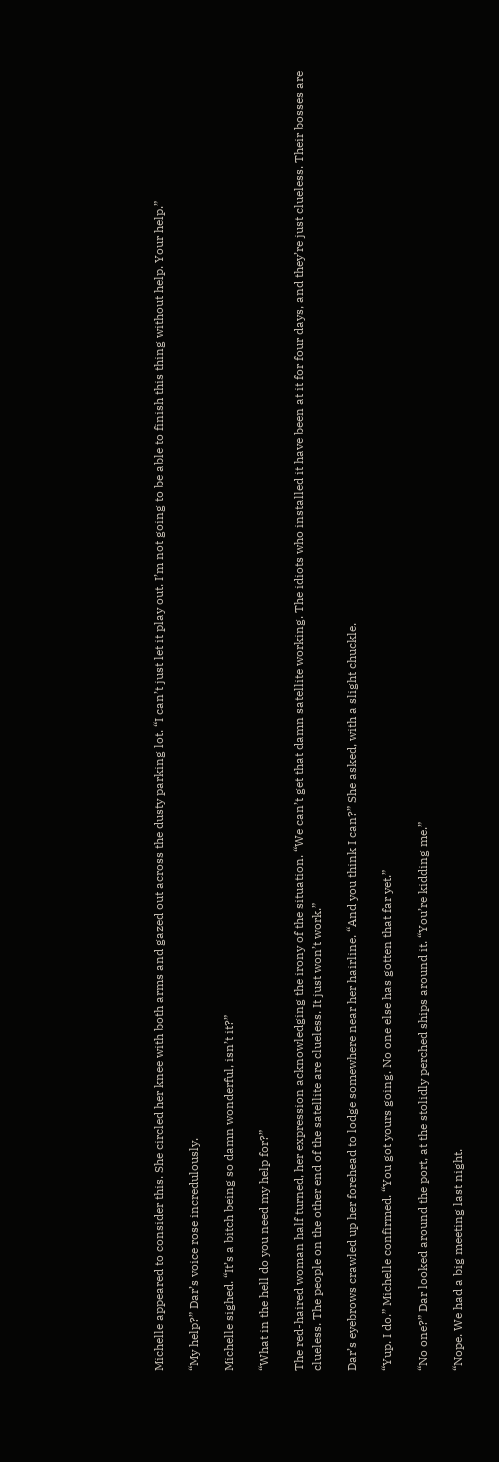Michelle appeared to consider this. She circled her knee with both arms and gazed out across the dusty parking lot. “I can’t just let it play out. I’m not going to be able to finish this thing without help. Your help.”

“My help?” Dar’s voice rose incredulously.

Michelle sighed. “It’s a bitch being so damn wonderful, isn’t it?”

“What in the hell do you need my help for?”

The red-haired woman half turned, her expression acknowledging the irony of the situation. “We can’t get that damn satellite working. The idiots who installed it have been at it for four days, and they’re just clueless. Their bosses are clueless. The people on the other end of the satellite are clueless. It just won’t work.”

Dar’s eyebrows crawled up her forehead to lodge somewhere near her hairline. “And you think I can?” She asked, with a slight chuckle.

“Yup. I do.” Michelle confirmed. “You got yours going. No one else has gotten that far yet.”

“No one?” Dar looked around the port, at the stolidly perched ships around it. “You’re kidding me.”

“Nope. We had a big meeting last night.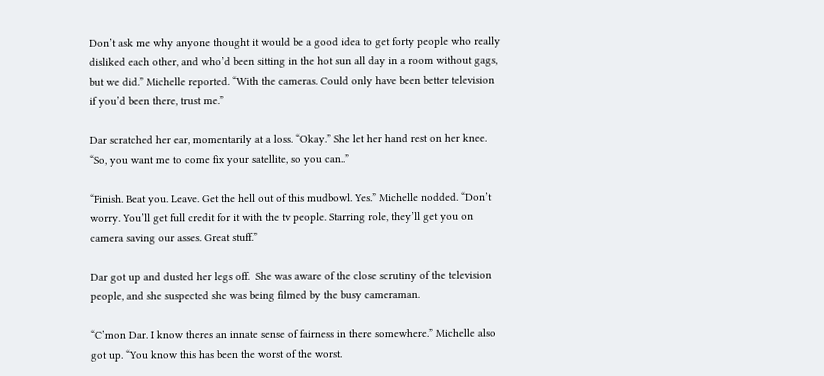Don’t ask me why anyone thought it would be a good idea to get forty people who really disliked each other, and who’d been sitting in the hot sun all day in a room without gags, but we did.” Michelle reported. “With the cameras. Could only have been better television  if you’d been there, trust me.”

Dar scratched her ear, momentarily at a loss. “Okay.” She let her hand rest on her knee. “So, you want me to come fix your satellite, so you can..”

“Finish. Beat you. Leave. Get the hell out of this mudbowl. Yes.” Michelle nodded. “Don’t worry. You’ll get full credit for it with the tv people. Starring role, they’ll get you on camera saving our asses. Great stuff.”

Dar got up and dusted her legs off.  She was aware of the close scrutiny of the television people, and she suspected she was being filmed by the busy cameraman.

“C’mon Dar. I know theres an innate sense of fairness in there somewhere.” Michelle also got up. “You know this has been the worst of the worst.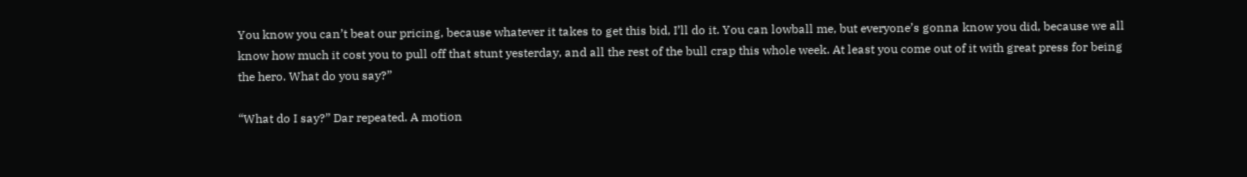You know you can’t beat our pricing, because whatever it takes to get this bid, I’ll do it. You can lowball me, but everyone’s gonna know you did, because we all know how much it cost you to pull off that stunt yesterday, and all the rest of the bull crap this whole week. At least you come out of it with great press for being the hero. What do you say?”

“What do I say?” Dar repeated. A motion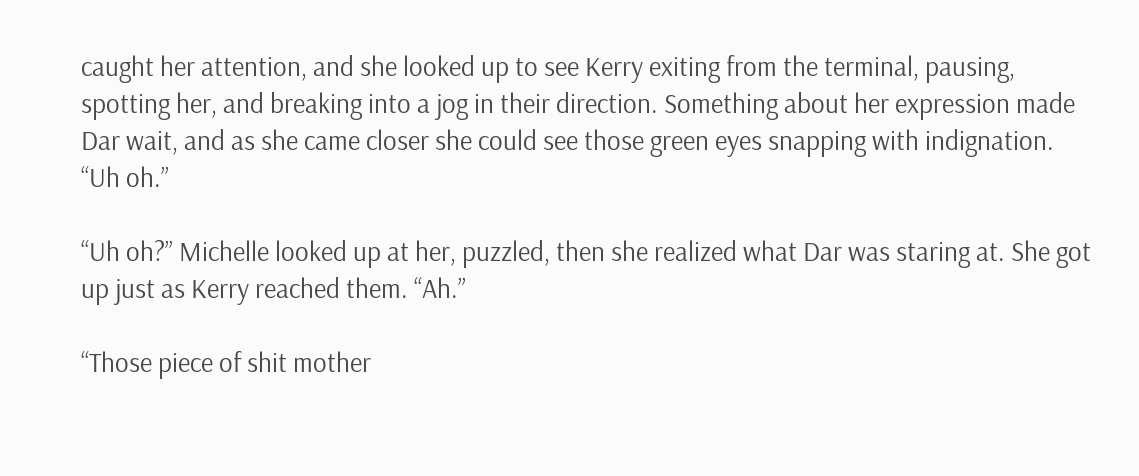caught her attention, and she looked up to see Kerry exiting from the terminal, pausing, spotting her, and breaking into a jog in their direction. Something about her expression made Dar wait, and as she came closer she could see those green eyes snapping with indignation. “Uh oh.”

“Uh oh?” Michelle looked up at her, puzzled, then she realized what Dar was staring at. She got up just as Kerry reached them. “Ah.”

“Those piece of shit mother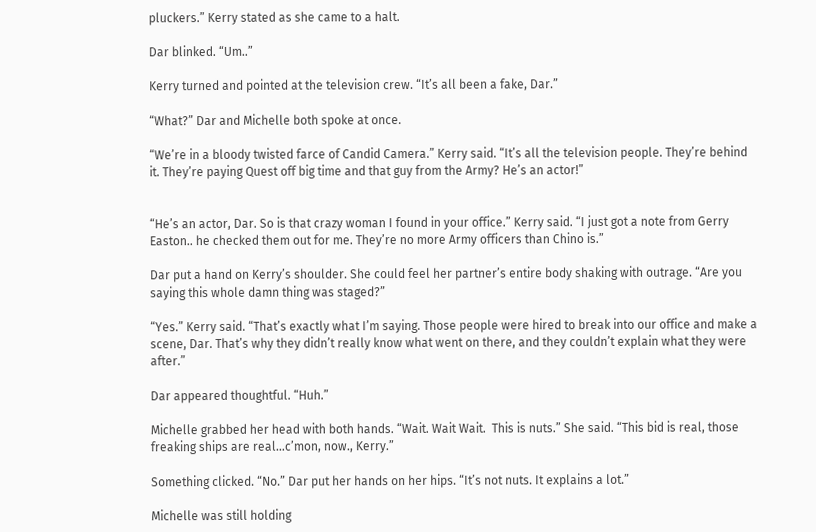pluckers.” Kerry stated as she came to a halt.

Dar blinked. “Um..”

Kerry turned and pointed at the television crew. “It’s all been a fake, Dar.”

“What?” Dar and Michelle both spoke at once.

“We’re in a bloody twisted farce of Candid Camera.” Kerry said. “It’s all the television people. They’re behind it. They’re paying Quest off big time and that guy from the Army? He’s an actor!”


“He’s an actor, Dar. So is that crazy woman I found in your office.” Kerry said. “I just got a note from Gerry Easton.. he checked them out for me. They’re no more Army officers than Chino is.”

Dar put a hand on Kerry’s shoulder. She could feel her partner’s entire body shaking with outrage. “Are you saying this whole damn thing was staged?”

“Yes.” Kerry said. “That’s exactly what I’m saying. Those people were hired to break into our office and make a scene, Dar. That’s why they didn’t really know what went on there, and they couldn’t explain what they were after.”

Dar appeared thoughtful. “Huh.”

Michelle grabbed her head with both hands. “Wait. Wait Wait.  This is nuts.” She said. “This bid is real, those freaking ships are real…c’mon, now., Kerry.”

Something clicked. “No.” Dar put her hands on her hips. “It’s not nuts. It explains a lot.”

Michelle was still holding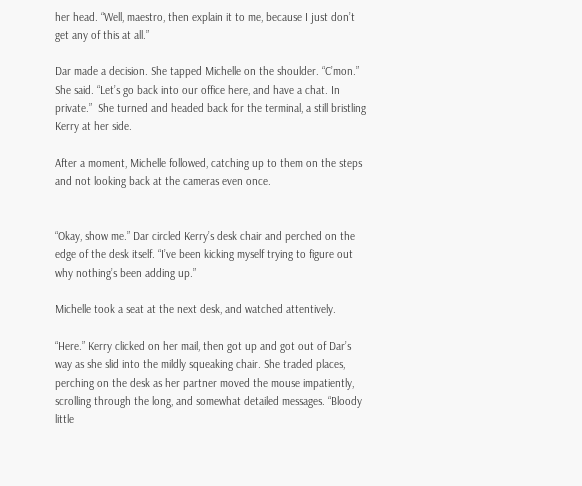her head. “Well, maestro, then explain it to me, because I just don’t get any of this at all.”

Dar made a decision. She tapped Michelle on the shoulder. “C’mon.” She said. “Let’s go back into our office here, and have a chat. In private.”  She turned and headed back for the terminal, a still bristling Kerry at her side.

After a moment, Michelle followed, catching up to them on the steps and not looking back at the cameras even once.


“Okay, show me.” Dar circled Kerry’s desk chair and perched on the edge of the desk itself. “I’ve been kicking myself trying to figure out why nothing’s been adding up.”

Michelle took a seat at the next desk, and watched attentively.

“Here.” Kerry clicked on her mail, then got up and got out of Dar’s way as she slid into the mildly squeaking chair. She traded places, perching on the desk as her partner moved the mouse impatiently, scrolling through the long, and somewhat detailed messages. “Bloody little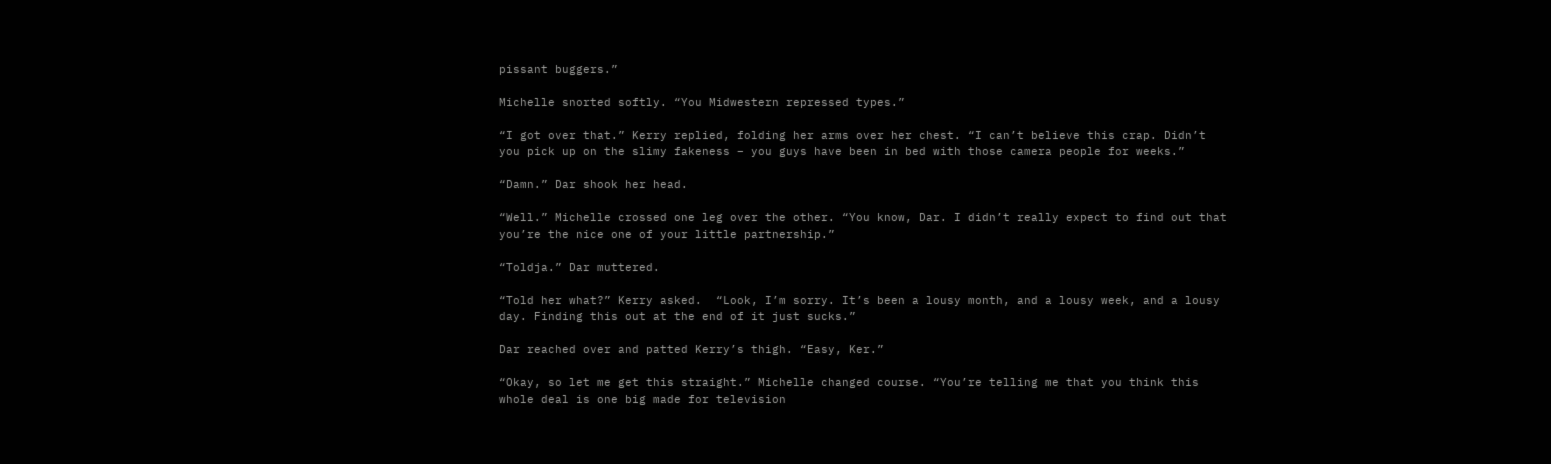pissant buggers.”

Michelle snorted softly. “You Midwestern repressed types.”

“I got over that.” Kerry replied, folding her arms over her chest. “I can’t believe this crap. Didn’t you pick up on the slimy fakeness – you guys have been in bed with those camera people for weeks.”

“Damn.” Dar shook her head.

“Well.” Michelle crossed one leg over the other. “You know, Dar. I didn’t really expect to find out that you’re the nice one of your little partnership.”

“Toldja.” Dar muttered.

“Told her what?” Kerry asked.  “Look, I’m sorry. It’s been a lousy month, and a lousy week, and a lousy day. Finding this out at the end of it just sucks.”

Dar reached over and patted Kerry’s thigh. “Easy, Ker.”

“Okay, so let me get this straight.” Michelle changed course. “You’re telling me that you think this whole deal is one big made for television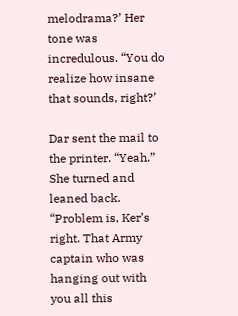melodrama?’ Her tone was incredulous. “You do realize how insane that sounds, right?’

Dar sent the mail to the printer. “Yeah.” She turned and leaned back. “Problem is, Ker’s right. That Army captain who was hanging out with you all this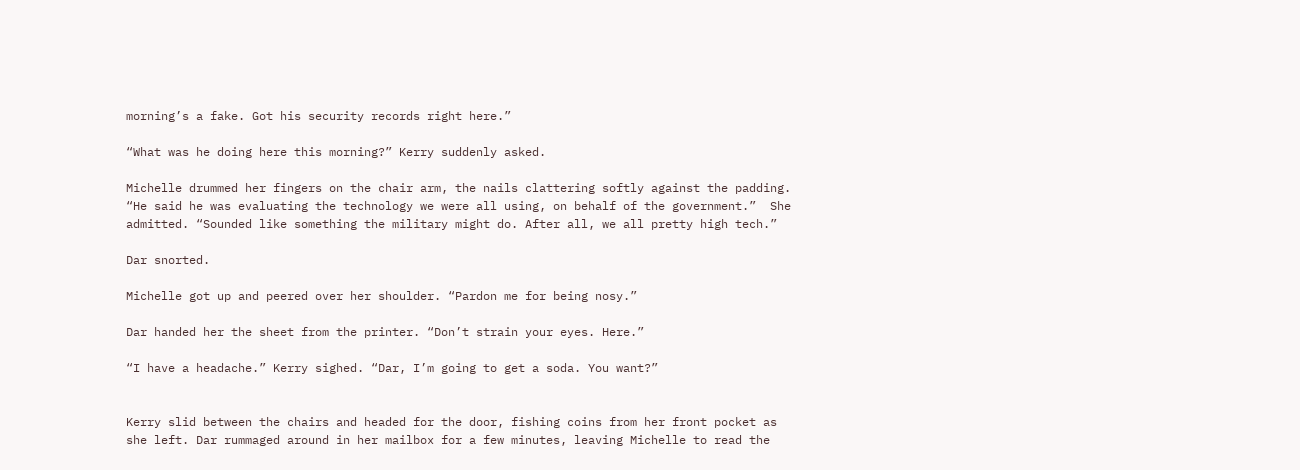morning’s a fake. Got his security records right here.”

“What was he doing here this morning?” Kerry suddenly asked.

Michelle drummed her fingers on the chair arm, the nails clattering softly against the padding. “He said he was evaluating the technology we were all using, on behalf of the government.”  She admitted. “Sounded like something the military might do. After all, we all pretty high tech.”

Dar snorted.

Michelle got up and peered over her shoulder. “Pardon me for being nosy.”

Dar handed her the sheet from the printer. “Don’t strain your eyes. Here.”

“I have a headache.” Kerry sighed. “Dar, I’m going to get a soda. You want?”


Kerry slid between the chairs and headed for the door, fishing coins from her front pocket as she left. Dar rummaged around in her mailbox for a few minutes, leaving Michelle to read the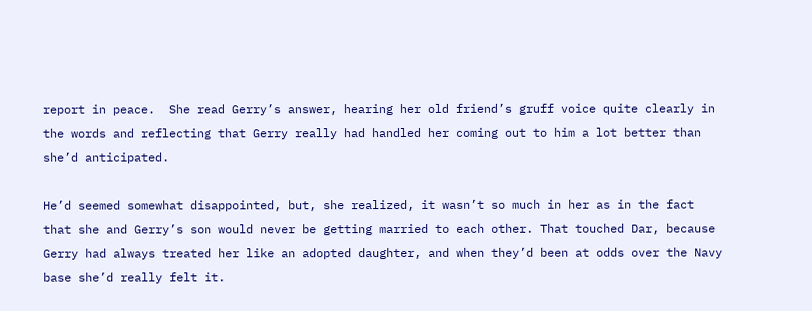report in peace.  She read Gerry’s answer, hearing her old friend’s gruff voice quite clearly in the words and reflecting that Gerry really had handled her coming out to him a lot better than she’d anticipated.

He’d seemed somewhat disappointed, but, she realized, it wasn’t so much in her as in the fact that she and Gerry’s son would never be getting married to each other. That touched Dar, because Gerry had always treated her like an adopted daughter, and when they’d been at odds over the Navy base she’d really felt it.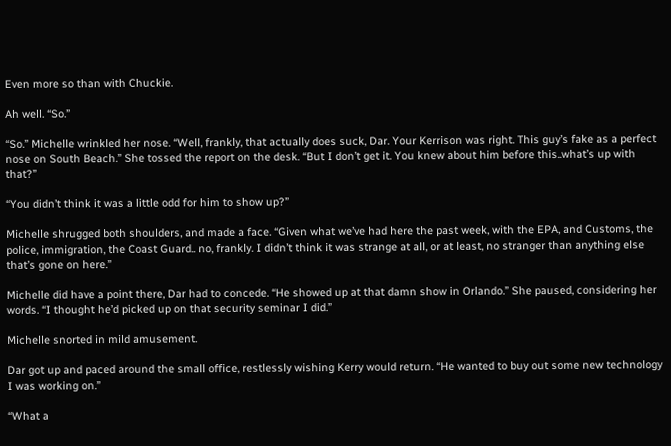Even more so than with Chuckie.

Ah well. “So.”

“So.” Michelle wrinkled her nose. “Well, frankly, that actually does suck, Dar. Your Kerrison was right. This guy’s fake as a perfect nose on South Beach.” She tossed the report on the desk. “But I don’t get it. You knew about him before this..what’s up with that?”

“You didn’t think it was a little odd for him to show up?”

Michelle shrugged both shoulders, and made a face. “Given what we’ve had here the past week, with the EPA, and Customs, the police, immigration, the Coast Guard.. no, frankly. I didn’t think it was strange at all, or at least, no stranger than anything else that’s gone on here.”

Michelle did have a point there, Dar had to concede. “He showed up at that damn show in Orlando.” She paused, considering her words. “I thought he’d picked up on that security seminar I did.”

Michelle snorted in mild amusement.

Dar got up and paced around the small office, restlessly wishing Kerry would return. “He wanted to buy out some new technology I was working on.”

“What a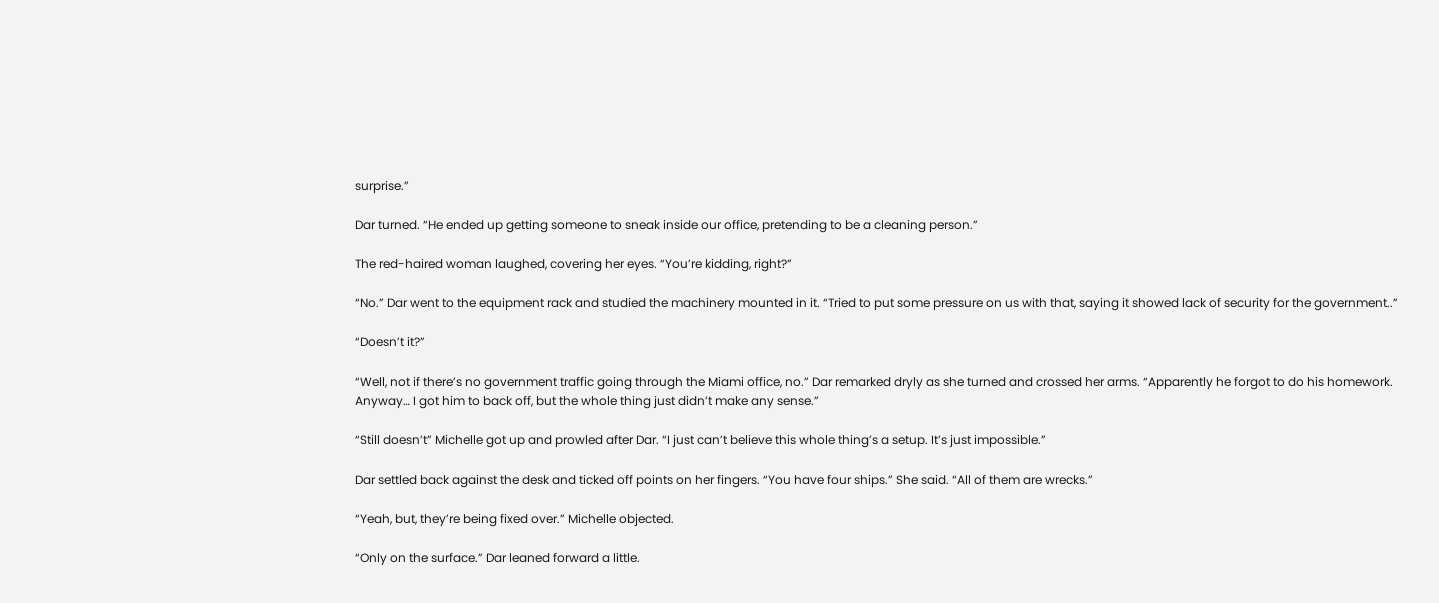surprise.”

Dar turned. “He ended up getting someone to sneak inside our office, pretending to be a cleaning person.”

The red-haired woman laughed, covering her eyes. “You’re kidding, right?”

“No.” Dar went to the equipment rack and studied the machinery mounted in it. “Tried to put some pressure on us with that, saying it showed lack of security for the government..”

“Doesn’t it?”

“Well, not if there’s no government traffic going through the Miami office, no.” Dar remarked dryly as she turned and crossed her arms. “Apparently he forgot to do his homework. Anyway… I got him to back off, but the whole thing just didn’t make any sense.”

“Still doesn’t” Michelle got up and prowled after Dar. “I just can’t believe this whole thing’s a setup. It’s just impossible.”

Dar settled back against the desk and ticked off points on her fingers. “You have four ships.” She said. “All of them are wrecks.”

“Yeah, but, they’re being fixed over.” Michelle objected.

“Only on the surface.” Dar leaned forward a little.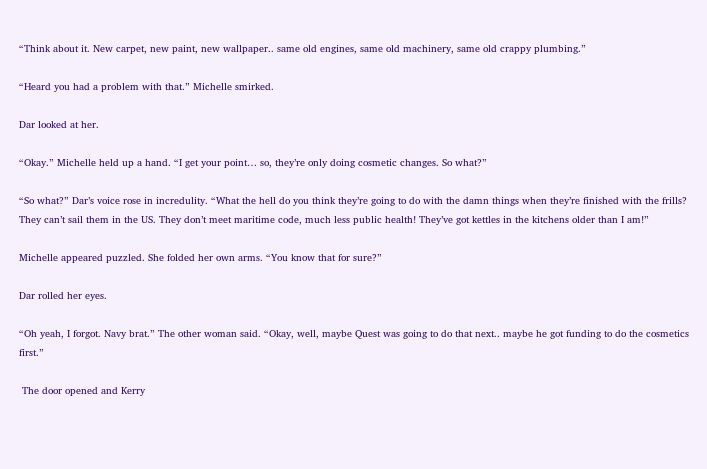“Think about it. New carpet, new paint, new wallpaper.. same old engines, same old machinery, same old crappy plumbing.”

“Heard you had a problem with that.” Michelle smirked.

Dar looked at her.

“Okay.” Michelle held up a hand. “I get your point… so, they’re only doing cosmetic changes. So what?”

“So what?” Dar’s voice rose in incredulity. “What the hell do you think they’re going to do with the damn things when they’re finished with the frills? They can’t sail them in the US. They don’t meet maritime code, much less public health! They’ve got kettles in the kitchens older than I am!”

Michelle appeared puzzled. She folded her own arms. “You know that for sure?”

Dar rolled her eyes.

“Oh yeah, I forgot. Navy brat.” The other woman said. “Okay, well, maybe Quest was going to do that next.. maybe he got funding to do the cosmetics first.”

 The door opened and Kerry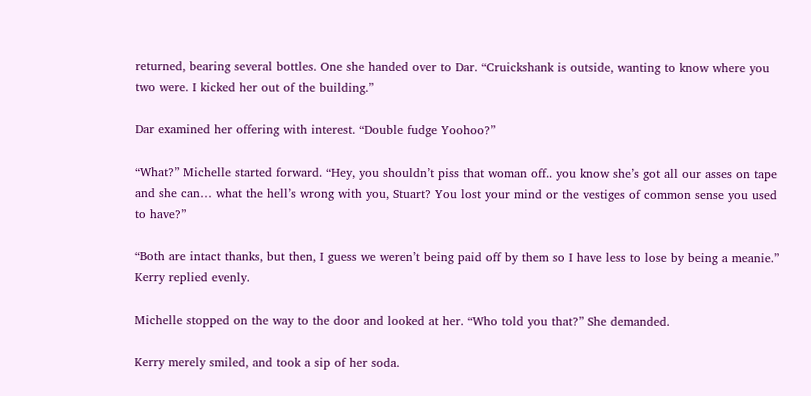returned, bearing several bottles. One she handed over to Dar. “Cruickshank is outside, wanting to know where you two were. I kicked her out of the building.”

Dar examined her offering with interest. “Double fudge Yoohoo?”

“What?” Michelle started forward. “Hey, you shouldn’t piss that woman off.. you know she’s got all our asses on tape and she can… what the hell’s wrong with you, Stuart? You lost your mind or the vestiges of common sense you used to have?”

“Both are intact thanks, but then, I guess we weren’t being paid off by them so I have less to lose by being a meanie.” Kerry replied evenly.

Michelle stopped on the way to the door and looked at her. “Who told you that?” She demanded.

Kerry merely smiled, and took a sip of her soda.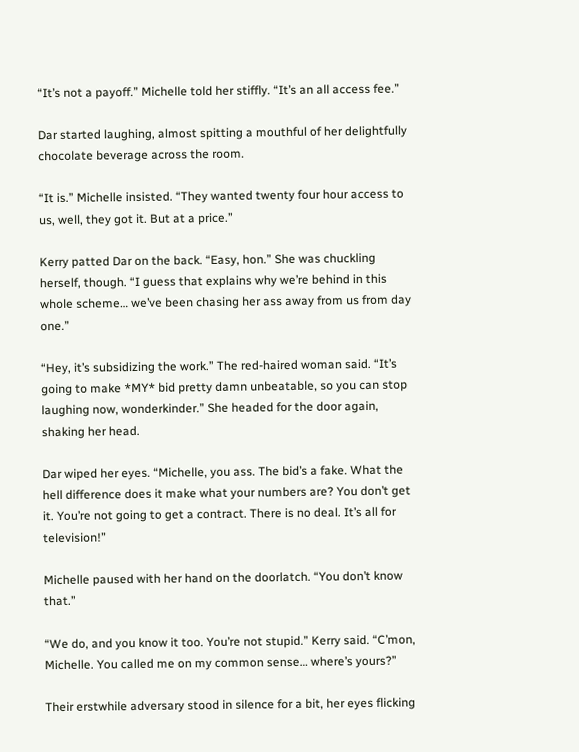“It’s not a payoff.” Michelle told her stiffly. “It’s an all access fee.”

Dar started laughing, almost spitting a mouthful of her delightfully chocolate beverage across the room.

“It is.” Michelle insisted. “They wanted twenty four hour access to us, well, they got it. But at a price.”

Kerry patted Dar on the back. “Easy, hon.” She was chuckling herself, though. “I guess that explains why we’re behind in this whole scheme… we’ve been chasing her ass away from us from day one.”

“Hey, it’s subsidizing the work.” The red-haired woman said. “It’s going to make *MY* bid pretty damn unbeatable, so you can stop laughing now, wonderkinder.” She headed for the door again, shaking her head.

Dar wiped her eyes. “Michelle, you ass. The bid’s a fake. What the hell difference does it make what your numbers are? You don’t get it. You’re not going to get a contract. There is no deal. It’s all for television!”

Michelle paused with her hand on the doorlatch. “You don’t know that.”

“We do, and you know it too. You’re not stupid.” Kerry said. “C’mon, Michelle. You called me on my common sense… where’s yours?”

Their erstwhile adversary stood in silence for a bit, her eyes flicking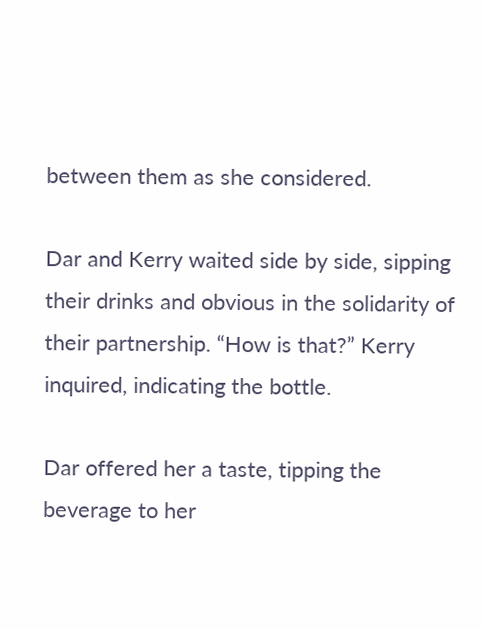between them as she considered.

Dar and Kerry waited side by side, sipping their drinks and obvious in the solidarity of their partnership. “How is that?” Kerry inquired, indicating the bottle.

Dar offered her a taste, tipping the beverage to her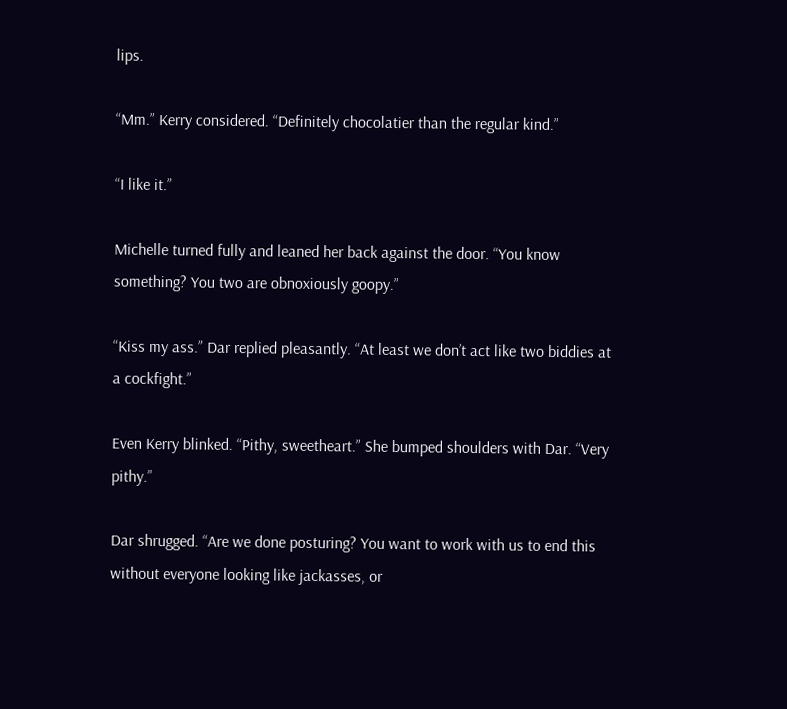lips.

“Mm.” Kerry considered. “Definitely chocolatier than the regular kind.”

“I like it.”

Michelle turned fully and leaned her back against the door. “You know something? You two are obnoxiously goopy.”

“Kiss my ass.” Dar replied pleasantly. “At least we don’t act like two biddies at a cockfight.”

Even Kerry blinked. “Pithy, sweetheart.” She bumped shoulders with Dar. “Very pithy.”

Dar shrugged. “Are we done posturing? You want to work with us to end this without everyone looking like jackasses, or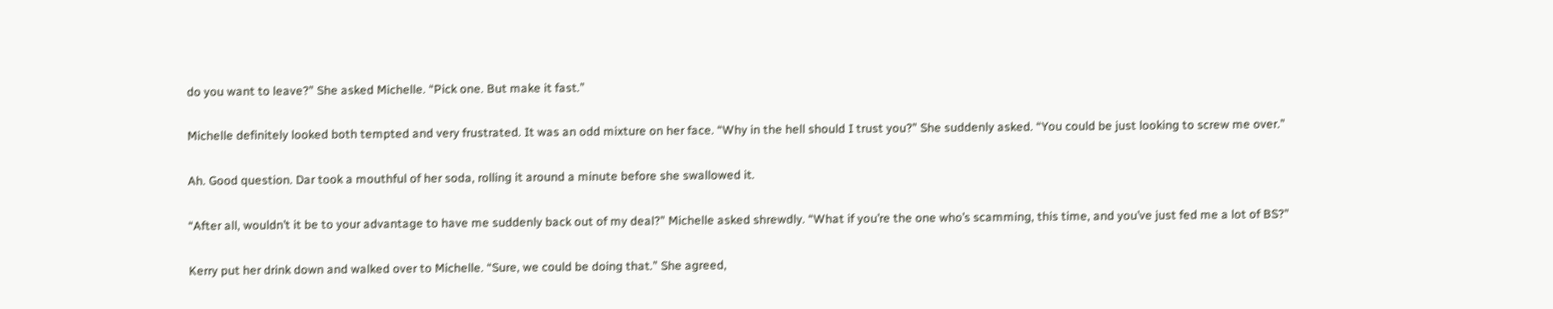do you want to leave?” She asked Michelle. “Pick one. But make it fast.”

Michelle definitely looked both tempted and very frustrated. It was an odd mixture on her face. “Why in the hell should I trust you?” She suddenly asked. “You could be just looking to screw me over.”

Ah. Good question. Dar took a mouthful of her soda, rolling it around a minute before she swallowed it.

“After all, wouldn’t it be to your advantage to have me suddenly back out of my deal?” Michelle asked shrewdly. “What if you’re the one who’s scamming, this time, and you’ve just fed me a lot of BS?”

Kerry put her drink down and walked over to Michelle. “Sure, we could be doing that.” She agreed,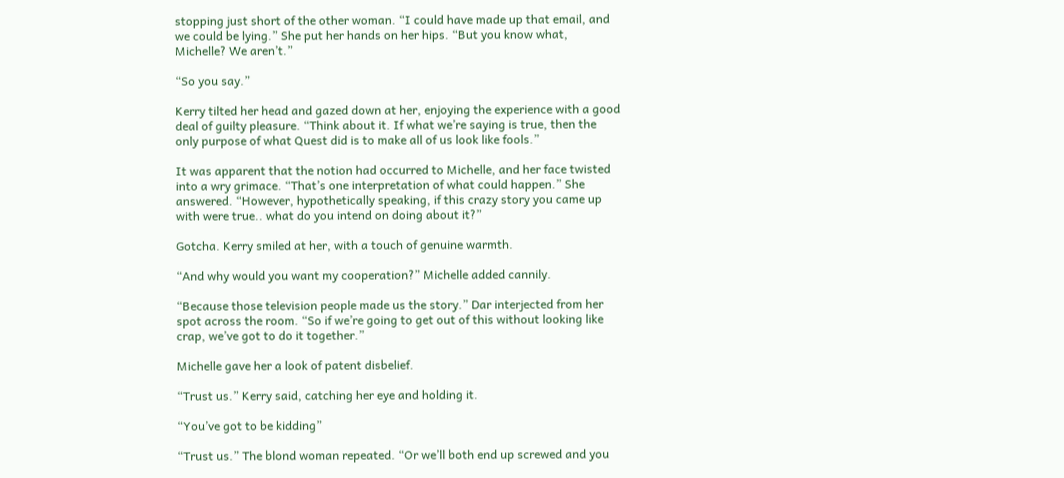stopping just short of the other woman. “I could have made up that email, and we could be lying.” She put her hands on her hips. “But you know what, Michelle? We aren’t.”

“So you say.”

Kerry tilted her head and gazed down at her, enjoying the experience with a good deal of guilty pleasure. “Think about it. If what we’re saying is true, then the only purpose of what Quest did is to make all of us look like fools.”

It was apparent that the notion had occurred to Michelle, and her face twisted into a wry grimace. “That’s one interpretation of what could happen.” She answered. “However, hypothetically speaking, if this crazy story you came up with were true.. what do you intend on doing about it?”

Gotcha. Kerry smiled at her, with a touch of genuine warmth.

“And why would you want my cooperation?” Michelle added cannily.

“Because those television people made us the story.” Dar interjected from her spot across the room. “So if we’re going to get out of this without looking like crap, we’ve got to do it together.”

Michelle gave her a look of patent disbelief.

“Trust us.” Kerry said, catching her eye and holding it.

“You’ve got to be kidding”

“Trust us.” The blond woman repeated. “Or we’ll both end up screwed and you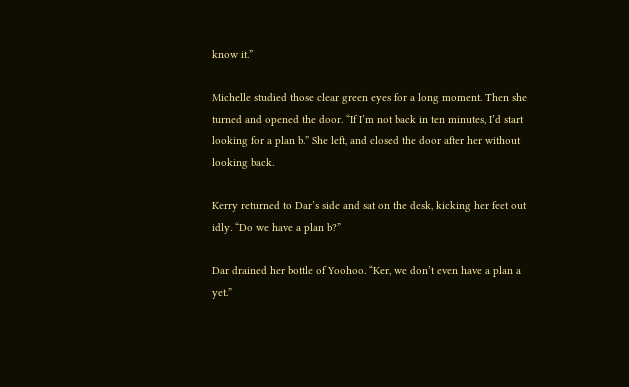know it.”

Michelle studied those clear green eyes for a long moment. Then she turned and opened the door. “If I’m not back in ten minutes, I’d start looking for a plan b.” She left, and closed the door after her without looking back.

Kerry returned to Dar’s side and sat on the desk, kicking her feet out idly. “Do we have a plan b?”

Dar drained her bottle of Yoohoo. “Ker, we don’t even have a plan a yet.”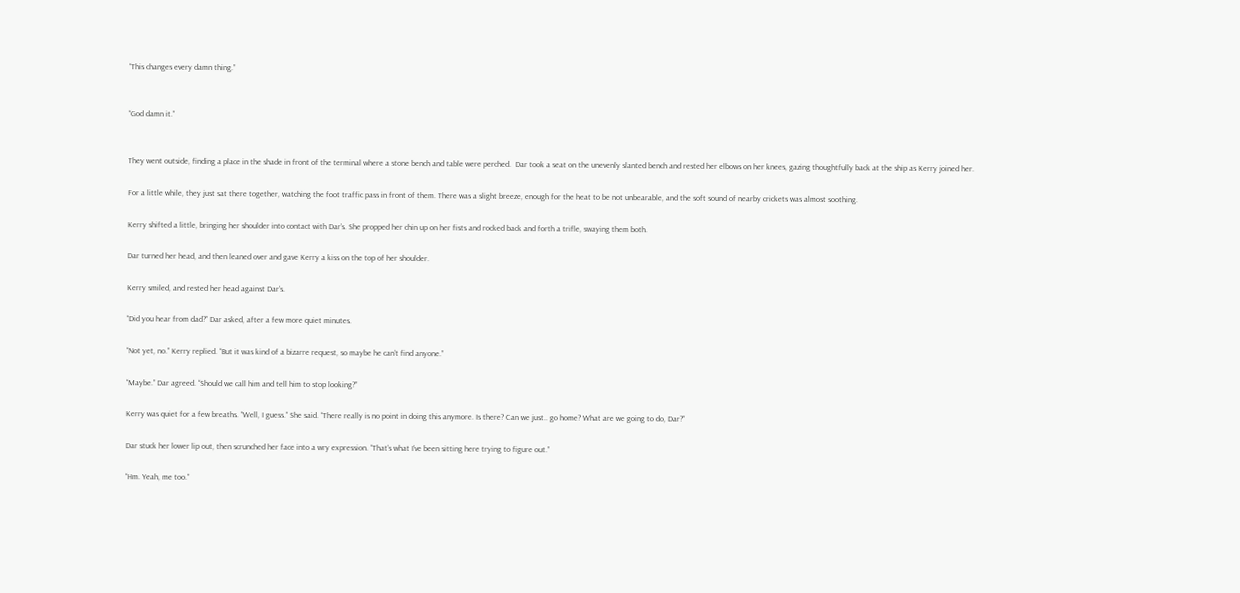“This changes every damn thing.”


“God damn it.”


They went outside, finding a place in the shade in front of the terminal where a stone bench and table were perched.  Dar took a seat on the unevenly slanted bench and rested her elbows on her knees, gazing thoughtfully back at the ship as Kerry joined her.

For a little while, they just sat there together, watching the foot traffic pass in front of them. There was a slight breeze, enough for the heat to be not unbearable, and the soft sound of nearby crickets was almost soothing.

Kerry shifted a little, bringing her shoulder into contact with Dar’s. She propped her chin up on her fists and rocked back and forth a trifle, swaying them both.

Dar turned her head, and then leaned over and gave Kerry a kiss on the top of her shoulder.

Kerry smiled, and rested her head against Dar’s.

“Did you hear from dad?” Dar asked, after a few more quiet minutes.

“Not yet, no.” Kerry replied. “But it was kind of a bizarre request, so maybe he can’t find anyone.”

“Maybe.” Dar agreed. “Should we call him and tell him to stop looking?”

Kerry was quiet for a few breaths. “Well, I guess.” She said. “There really is no point in doing this anymore. Is there? Can we just.. go home? What are we going to do, Dar?”

Dar stuck her lower lip out, then scrunched her face into a wry expression. “That’s what I’ve been sitting here trying to figure out.”

“Hm. Yeah, me too.”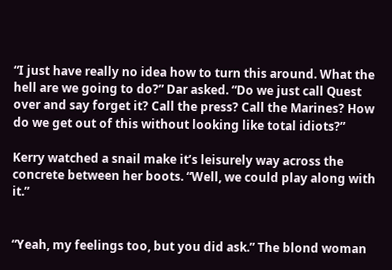“I just have really no idea how to turn this around. What the hell are we going to do?” Dar asked. “Do we just call Quest over and say forget it? Call the press? Call the Marines? How do we get out of this without looking like total idiots?”

Kerry watched a snail make it’s leisurely way across the concrete between her boots. “Well, we could play along with it.”


“Yeah, my feelings too, but you did ask.” The blond woman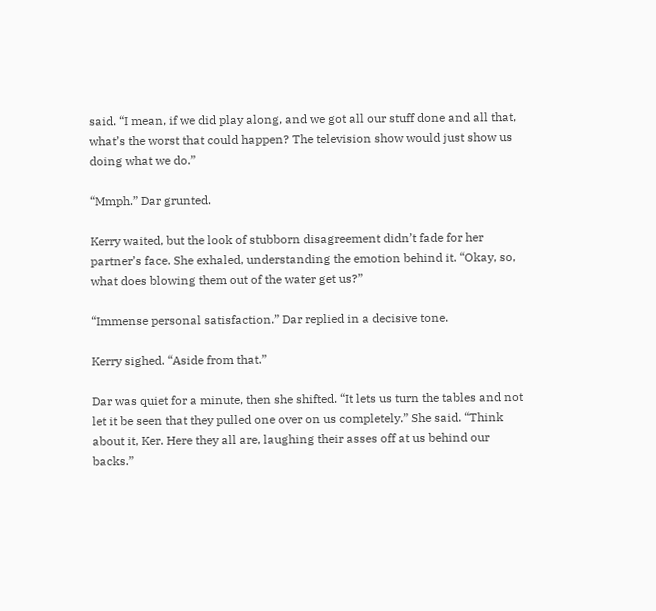said. “I mean, if we did play along, and we got all our stuff done and all that, what’s the worst that could happen? The television show would just show us doing what we do.”

“Mmph.” Dar grunted.

Kerry waited, but the look of stubborn disagreement didn’t fade for her partner’s face. She exhaled, understanding the emotion behind it. “Okay, so, what does blowing them out of the water get us?”

“Immense personal satisfaction.” Dar replied in a decisive tone.

Kerry sighed. “Aside from that.”

Dar was quiet for a minute, then she shifted. “It lets us turn the tables and not let it be seen that they pulled one over on us completely.” She said. “Think about it, Ker. Here they all are, laughing their asses off at us behind our backs.”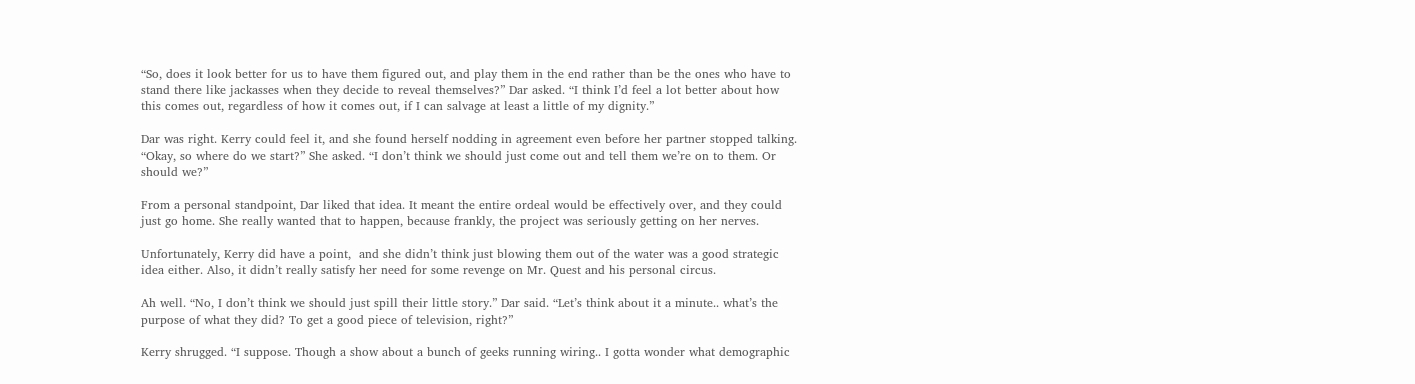“So, does it look better for us to have them figured out, and play them in the end rather than be the ones who have to stand there like jackasses when they decide to reveal themselves?” Dar asked. “I think I’d feel a lot better about how this comes out, regardless of how it comes out, if I can salvage at least a little of my dignity.”

Dar was right. Kerry could feel it, and she found herself nodding in agreement even before her partner stopped talking. “Okay, so where do we start?” She asked. “I don’t think we should just come out and tell them we’re on to them. Or should we?”

From a personal standpoint, Dar liked that idea. It meant the entire ordeal would be effectively over, and they could just go home. She really wanted that to happen, because frankly, the project was seriously getting on her nerves.

Unfortunately, Kerry did have a point,  and she didn’t think just blowing them out of the water was a good strategic idea either. Also, it didn’t really satisfy her need for some revenge on Mr. Quest and his personal circus.

Ah well. “No, I don’t think we should just spill their little story.” Dar said. “Let’s think about it a minute.. what’s the purpose of what they did? To get a good piece of television, right?”

Kerry shrugged. “I suppose. Though a show about a bunch of geeks running wiring.. I gotta wonder what demographic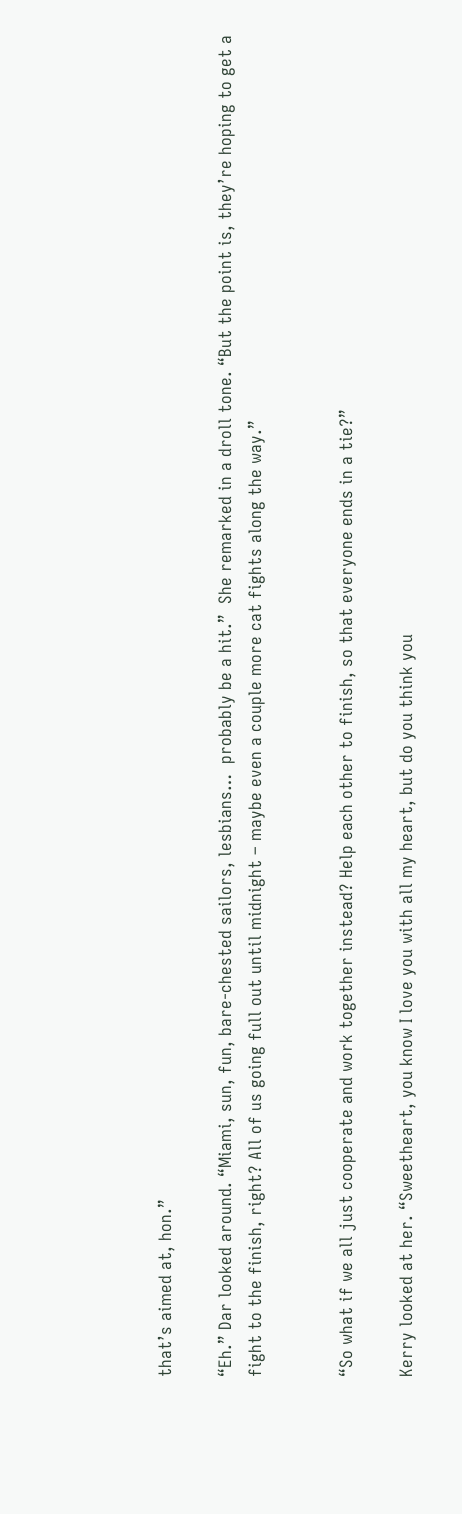that’s aimed at, hon.”

“Eh.” Dar looked around. “Miami, sun, fun, bare-chested sailors, lesbians…  probably be a hit.”  She remarked in a droll tone. “But the point is, they’re hoping to get a fight to the finish, right? All of us going full out until midnight – maybe even a couple more cat fights along the way.”


“So what if we all just cooperate and work together instead? Help each other to finish, so that everyone ends in a tie?”

Kerry looked at her. “Sweetheart, you know I love you with all my heart, but do you think you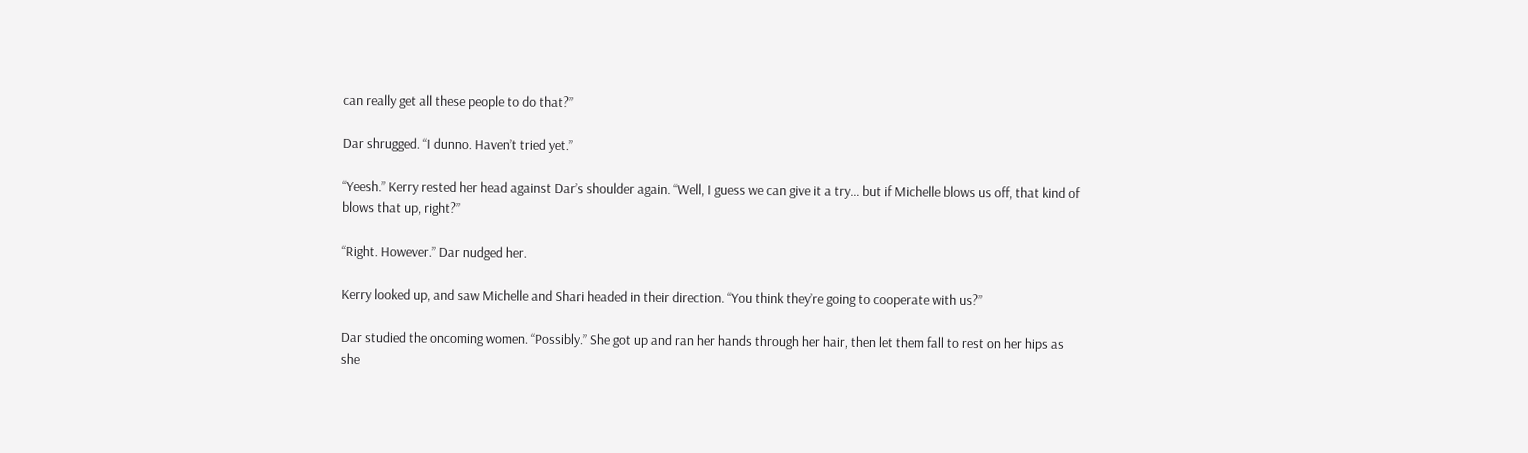can really get all these people to do that?”

Dar shrugged. “I dunno. Haven’t tried yet.”

“Yeesh.” Kerry rested her head against Dar’s shoulder again. “Well, I guess we can give it a try… but if Michelle blows us off, that kind of blows that up, right?”

“Right. However.” Dar nudged her.

Kerry looked up, and saw Michelle and Shari headed in their direction. “You think they’re going to cooperate with us?”

Dar studied the oncoming women. “Possibly.” She got up and ran her hands through her hair, then let them fall to rest on her hips as she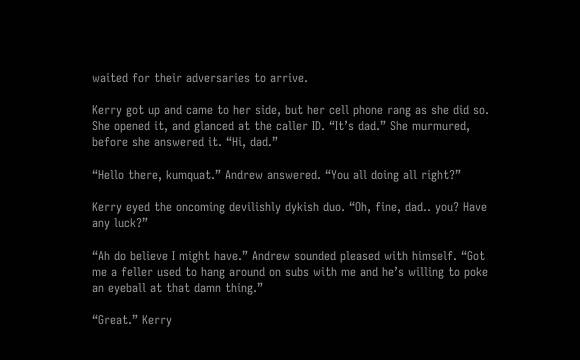waited for their adversaries to arrive.

Kerry got up and came to her side, but her cell phone rang as she did so. She opened it, and glanced at the caller ID. “It’s dad.” She murmured, before she answered it. “Hi, dad.”

“Hello there, kumquat.” Andrew answered. “You all doing all right?”

Kerry eyed the oncoming devilishly dykish duo. “Oh, fine, dad.. you? Have any luck?”

“Ah do believe I might have.” Andrew sounded pleased with himself. “Got me a feller used to hang around on subs with me and he’s willing to poke an eyeball at that damn thing.”

“Great.” Kerry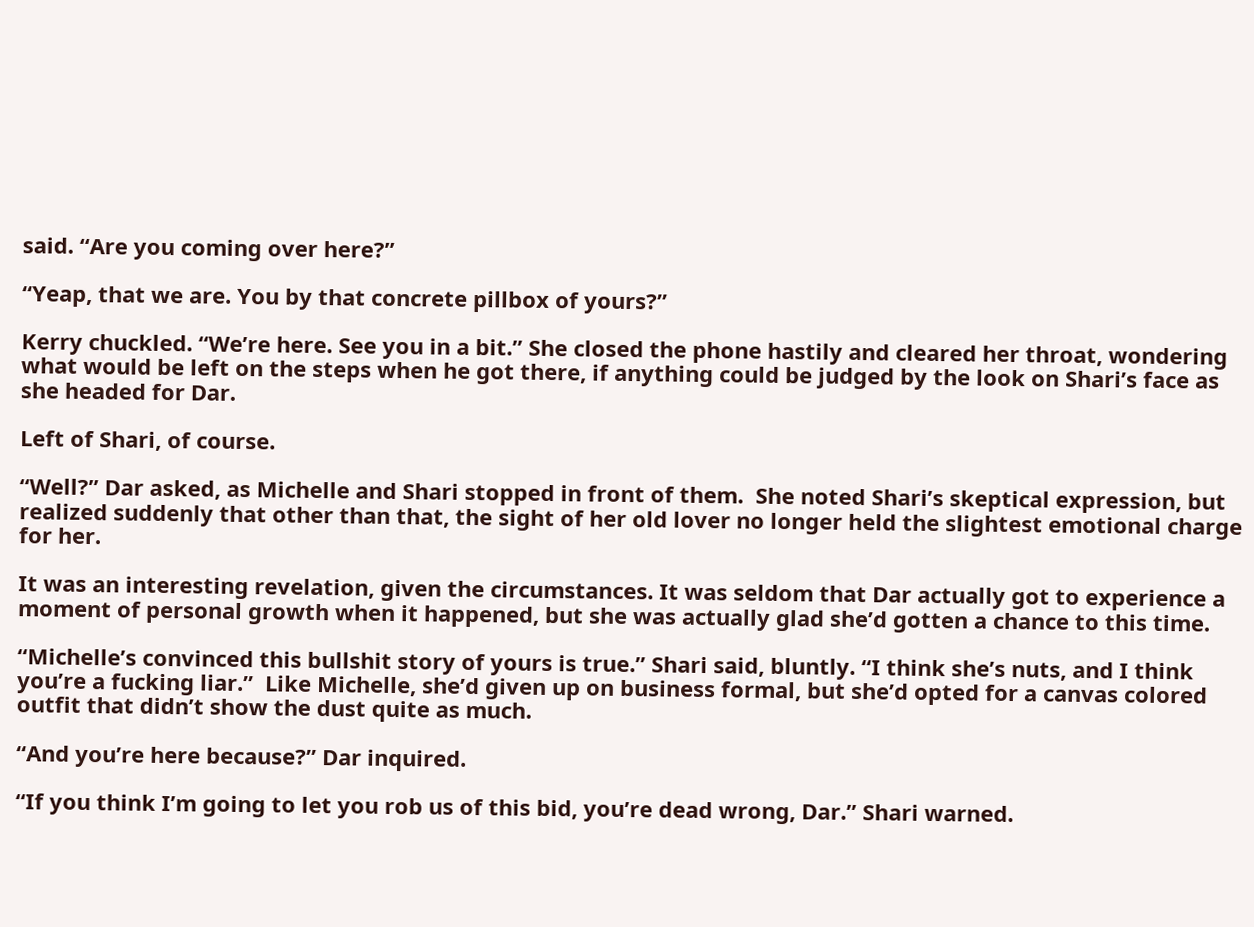said. “Are you coming over here?”

“Yeap, that we are. You by that concrete pillbox of yours?”

Kerry chuckled. “We’re here. See you in a bit.” She closed the phone hastily and cleared her throat, wondering what would be left on the steps when he got there, if anything could be judged by the look on Shari’s face as she headed for Dar.

Left of Shari, of course.

“Well?” Dar asked, as Michelle and Shari stopped in front of them.  She noted Shari’s skeptical expression, but realized suddenly that other than that, the sight of her old lover no longer held the slightest emotional charge for her.

It was an interesting revelation, given the circumstances. It was seldom that Dar actually got to experience a moment of personal growth when it happened, but she was actually glad she’d gotten a chance to this time.

“Michelle’s convinced this bullshit story of yours is true.” Shari said, bluntly. “I think she’s nuts, and I think you’re a fucking liar.”  Like Michelle, she’d given up on business formal, but she’d opted for a canvas colored outfit that didn’t show the dust quite as much.

“And you’re here because?” Dar inquired.

“If you think I’m going to let you rob us of this bid, you’re dead wrong, Dar.” Shari warned.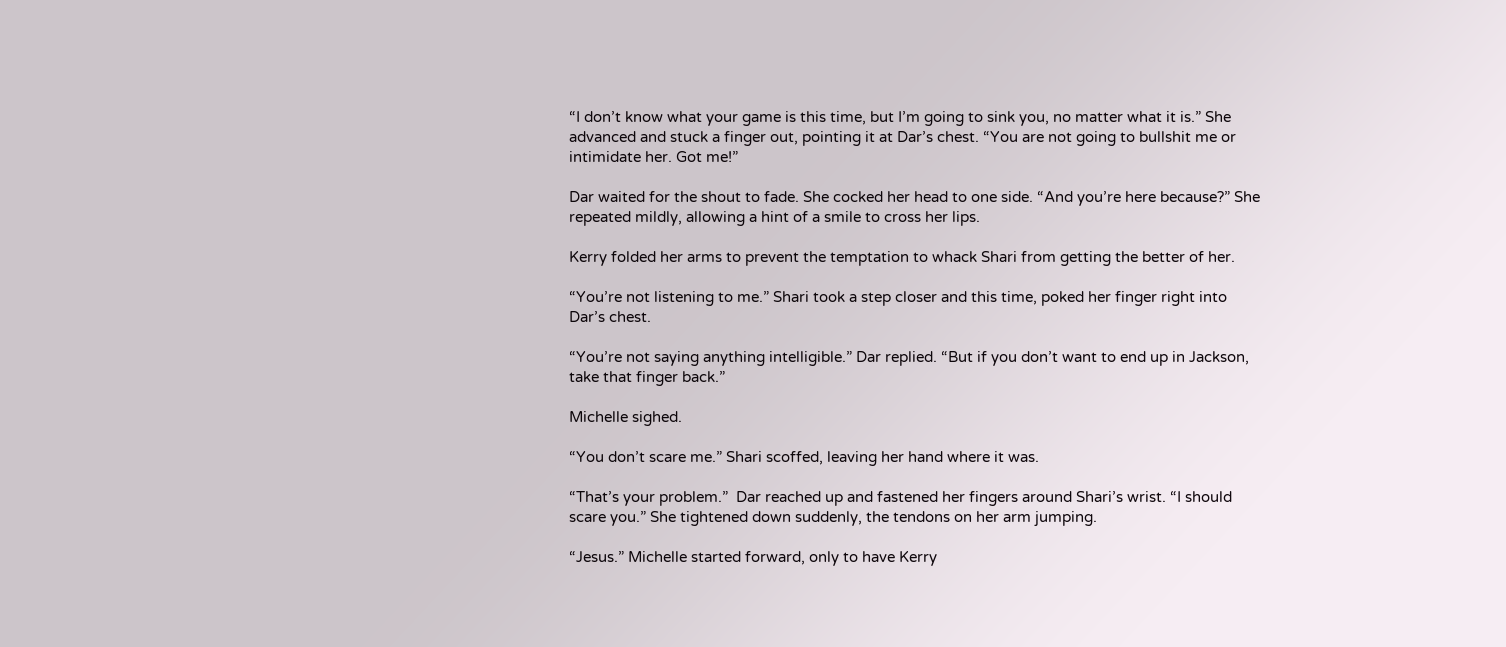“I don’t know what your game is this time, but I’m going to sink you, no matter what it is.” She advanced and stuck a finger out, pointing it at Dar’s chest. “You are not going to bullshit me or intimidate her. Got me!”

Dar waited for the shout to fade. She cocked her head to one side. “And you’re here because?” She repeated mildly, allowing a hint of a smile to cross her lips.

Kerry folded her arms to prevent the temptation to whack Shari from getting the better of her.

“You’re not listening to me.” Shari took a step closer and this time, poked her finger right into Dar’s chest.

“You’re not saying anything intelligible.” Dar replied. “But if you don’t want to end up in Jackson, take that finger back.”

Michelle sighed.

“You don’t scare me.” Shari scoffed, leaving her hand where it was.

“That’s your problem.”  Dar reached up and fastened her fingers around Shari’s wrist. “I should scare you.” She tightened down suddenly, the tendons on her arm jumping.

“Jesus.” Michelle started forward, only to have Kerry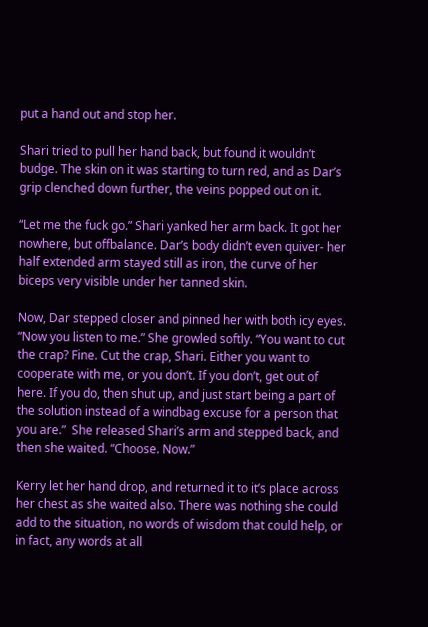put a hand out and stop her.

Shari tried to pull her hand back, but found it wouldn’t budge. The skin on it was starting to turn red, and as Dar’s grip clenched down further, the veins popped out on it.

“Let me the fuck go.” Shari yanked her arm back. It got her nowhere, but offbalance. Dar’s body didn’t even quiver- her half extended arm stayed still as iron, the curve of her biceps very visible under her tanned skin.

Now, Dar stepped closer and pinned her with both icy eyes. “Now you listen to me.” She growled softly. “You want to cut the crap? Fine. Cut the crap, Shari. Either you want to cooperate with me, or you don’t. If you don’t, get out of here. If you do, then shut up, and just start being a part of the solution instead of a windbag excuse for a person that you are.”  She released Shari’s arm and stepped back, and then she waited. “Choose. Now.”

Kerry let her hand drop, and returned it to it’s place across her chest as she waited also. There was nothing she could add to the situation, no words of wisdom that could help, or in fact, any words at all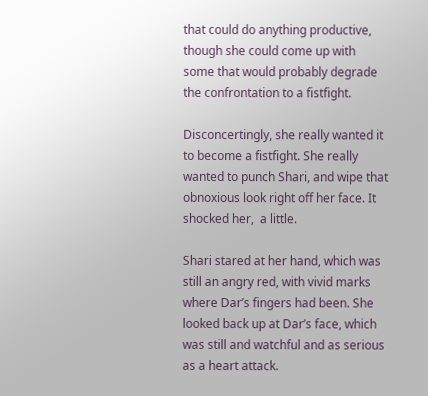that could do anything productive, though she could come up with some that would probably degrade the confrontation to a fistfight.

Disconcertingly, she really wanted it to become a fistfight. She really wanted to punch Shari, and wipe that obnoxious look right off her face. It shocked her,  a little.

Shari stared at her hand, which was still an angry red, with vivid marks where Dar’s fingers had been. She looked back up at Dar’s face, which was still and watchful and as serious as a heart attack.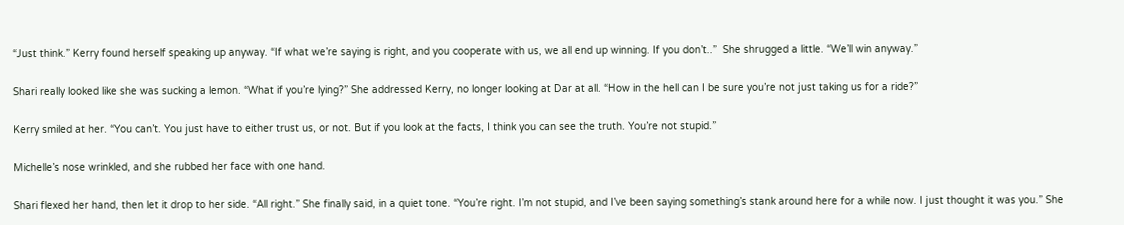“Just think.” Kerry found herself speaking up anyway. “If what we’re saying is right, and you cooperate with us, we all end up winning. If you don’t..”  She shrugged a little. “We’ll win anyway.”

Shari really looked like she was sucking a lemon. “What if you’re lying?” She addressed Kerry, no longer looking at Dar at all. “How in the hell can I be sure you’re not just taking us for a ride?”

Kerry smiled at her. “You can’t. You just have to either trust us, or not. But if you look at the facts, I think you can see the truth. You’re not stupid.”

Michelle’s nose wrinkled, and she rubbed her face with one hand.

Shari flexed her hand, then let it drop to her side. “All right.” She finally said, in a quiet tone. “You’re right. I’m not stupid, and I’ve been saying something’s stank around here for a while now. I just thought it was you.” She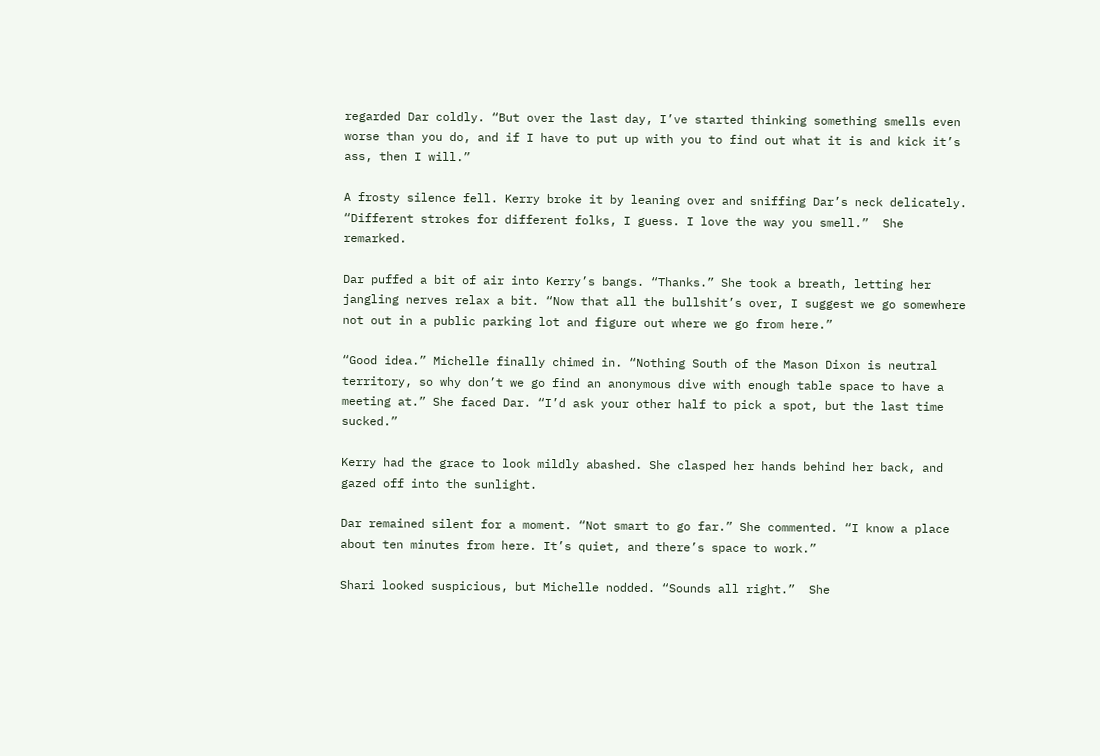regarded Dar coldly. “But over the last day, I’ve started thinking something smells even worse than you do, and if I have to put up with you to find out what it is and kick it’s ass, then I will.”

A frosty silence fell. Kerry broke it by leaning over and sniffing Dar’s neck delicately. “Different strokes for different folks, I guess. I love the way you smell.”  She remarked.

Dar puffed a bit of air into Kerry’s bangs. “Thanks.” She took a breath, letting her jangling nerves relax a bit. “Now that all the bullshit’s over, I suggest we go somewhere not out in a public parking lot and figure out where we go from here.”

“Good idea.” Michelle finally chimed in. “Nothing South of the Mason Dixon is neutral territory, so why don’t we go find an anonymous dive with enough table space to have a meeting at.” She faced Dar. “I’d ask your other half to pick a spot, but the last time sucked.”

Kerry had the grace to look mildly abashed. She clasped her hands behind her back, and gazed off into the sunlight.

Dar remained silent for a moment. “Not smart to go far.” She commented. “I know a place about ten minutes from here. It’s quiet, and there’s space to work.”

Shari looked suspicious, but Michelle nodded. “Sounds all right.”  She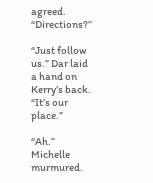agreed. “Directions?”

“Just follow us.” Dar laid a hand on Kerry’s back. “It’s our place.”

“Ah.” Michelle murmured.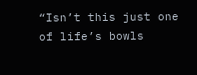“Isn’t this just one of life’s bowls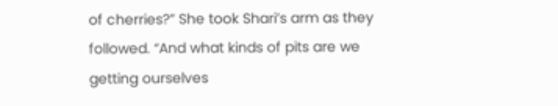of cherries?” She took Shari’s arm as they followed. “And what kinds of pits are we getting ourselves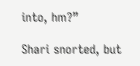into, hm?”

Shari snorted, but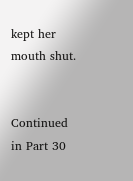kept her mouth shut.


Continued in Part 30